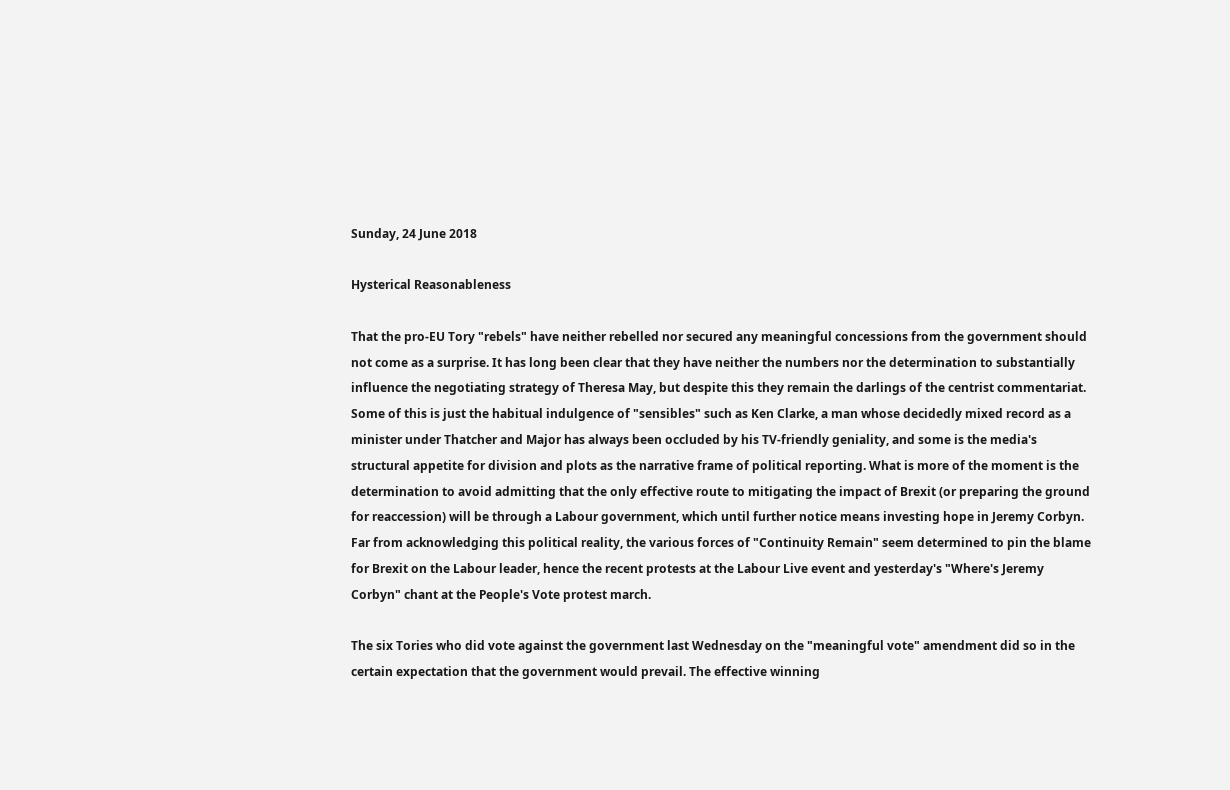Sunday, 24 June 2018

Hysterical Reasonableness

That the pro-EU Tory "rebels" have neither rebelled nor secured any meaningful concessions from the government should not come as a surprise. It has long been clear that they have neither the numbers nor the determination to substantially influence the negotiating strategy of Theresa May, but despite this they remain the darlings of the centrist commentariat. Some of this is just the habitual indulgence of "sensibles" such as Ken Clarke, a man whose decidedly mixed record as a minister under Thatcher and Major has always been occluded by his TV-friendly geniality, and some is the media's structural appetite for division and plots as the narrative frame of political reporting. What is more of the moment is the determination to avoid admitting that the only effective route to mitigating the impact of Brexit (or preparing the ground for reaccession) will be through a Labour government, which until further notice means investing hope in Jeremy Corbyn. Far from acknowledging this political reality, the various forces of "Continuity Remain" seem determined to pin the blame for Brexit on the Labour leader, hence the recent protests at the Labour Live event and yesterday's "Where's Jeremy Corbyn" chant at the People's Vote protest march.

The six Tories who did vote against the government last Wednesday on the "meaningful vote" amendment did so in the certain expectation that the government would prevail. The effective winning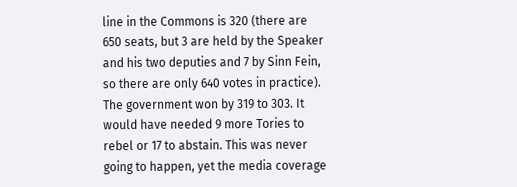line in the Commons is 320 (there are 650 seats, but 3 are held by the Speaker and his two deputies and 7 by Sinn Fein, so there are only 640 votes in practice). The government won by 319 to 303. It would have needed 9 more Tories to rebel or 17 to abstain. This was never going to happen, yet the media coverage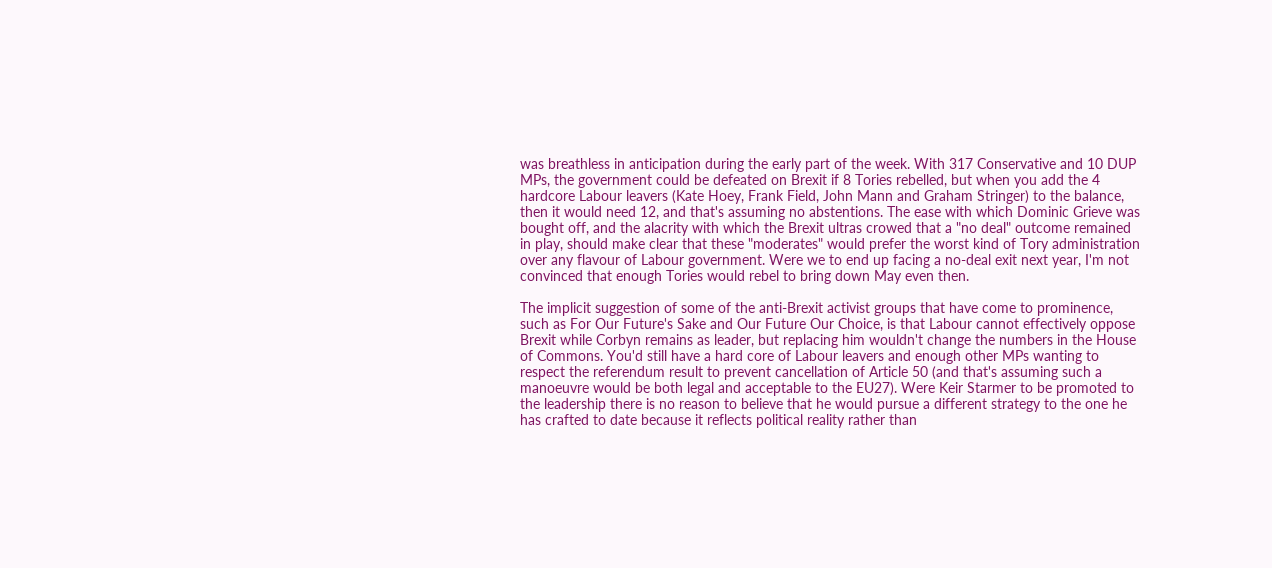was breathless in anticipation during the early part of the week. With 317 Conservative and 10 DUP MPs, the government could be defeated on Brexit if 8 Tories rebelled, but when you add the 4 hardcore Labour leavers (Kate Hoey, Frank Field, John Mann and Graham Stringer) to the balance, then it would need 12, and that's assuming no abstentions. The ease with which Dominic Grieve was bought off, and the alacrity with which the Brexit ultras crowed that a "no deal" outcome remained in play, should make clear that these "moderates" would prefer the worst kind of Tory administration over any flavour of Labour government. Were we to end up facing a no-deal exit next year, I'm not convinced that enough Tories would rebel to bring down May even then.

The implicit suggestion of some of the anti-Brexit activist groups that have come to prominence, such as For Our Future's Sake and Our Future Our Choice, is that Labour cannot effectively oppose Brexit while Corbyn remains as leader, but replacing him wouldn't change the numbers in the House of Commons. You'd still have a hard core of Labour leavers and enough other MPs wanting to respect the referendum result to prevent cancellation of Article 50 (and that's assuming such a manoeuvre would be both legal and acceptable to the EU27). Were Keir Starmer to be promoted to the leadership there is no reason to believe that he would pursue a different strategy to the one he has crafted to date because it reflects political reality rather than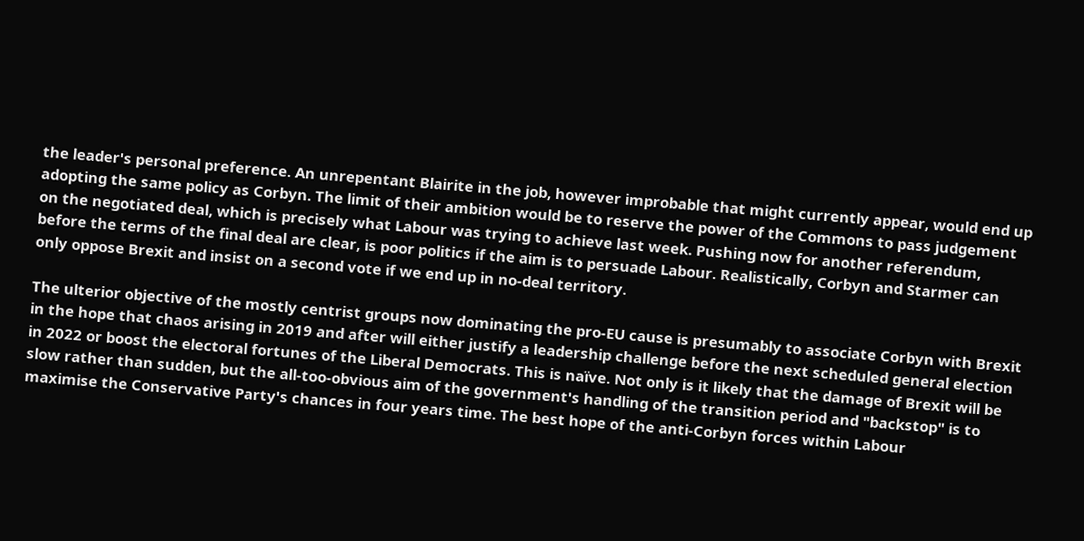the leader's personal preference. An unrepentant Blairite in the job, however improbable that might currently appear, would end up adopting the same policy as Corbyn. The limit of their ambition would be to reserve the power of the Commons to pass judgement on the negotiated deal, which is precisely what Labour was trying to achieve last week. Pushing now for another referendum, before the terms of the final deal are clear, is poor politics if the aim is to persuade Labour. Realistically, Corbyn and Starmer can only oppose Brexit and insist on a second vote if we end up in no-deal territory.

The ulterior objective of the mostly centrist groups now dominating the pro-EU cause is presumably to associate Corbyn with Brexit in the hope that chaos arising in 2019 and after will either justify a leadership challenge before the next scheduled general election in 2022 or boost the electoral fortunes of the Liberal Democrats. This is naïve. Not only is it likely that the damage of Brexit will be slow rather than sudden, but the all-too-obvious aim of the government's handling of the transition period and "backstop" is to maximise the Conservative Party's chances in four years time. The best hope of the anti-Corbyn forces within Labour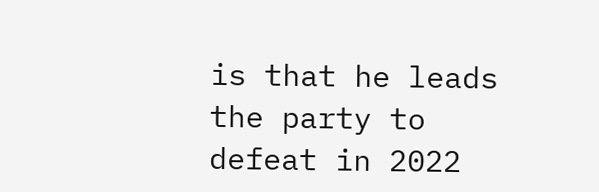is that he leads the party to defeat in 2022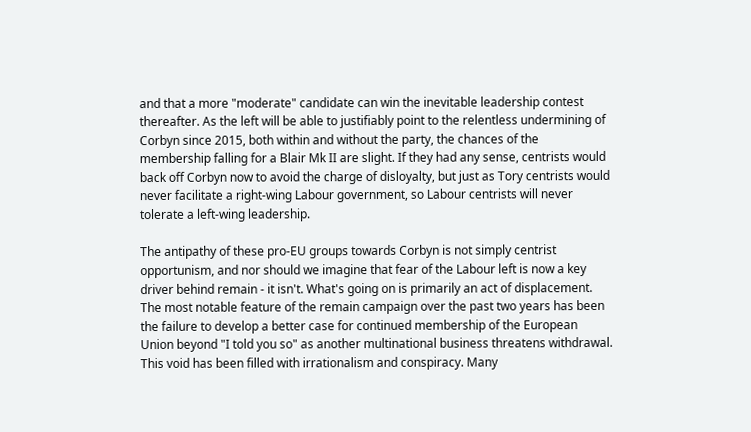and that a more "moderate" candidate can win the inevitable leadership contest thereafter. As the left will be able to justifiably point to the relentless undermining of Corbyn since 2015, both within and without the party, the chances of the membership falling for a Blair Mk II are slight. If they had any sense, centrists would back off Corbyn now to avoid the charge of disloyalty, but just as Tory centrists would never facilitate a right-wing Labour government, so Labour centrists will never tolerate a left-wing leadership.

The antipathy of these pro-EU groups towards Corbyn is not simply centrist opportunism, and nor should we imagine that fear of the Labour left is now a key driver behind remain - it isn't. What's going on is primarily an act of displacement. The most notable feature of the remain campaign over the past two years has been the failure to develop a better case for continued membership of the European Union beyond "I told you so" as another multinational business threatens withdrawal. This void has been filled with irrationalism and conspiracy. Many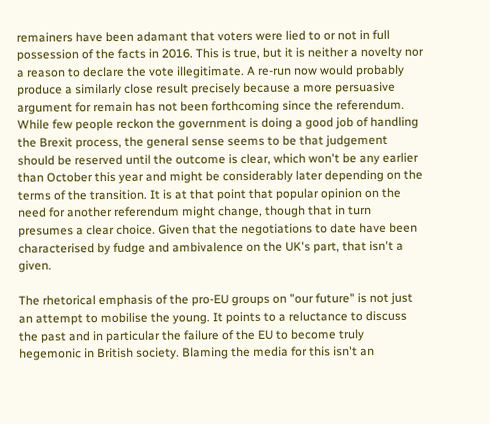remainers have been adamant that voters were lied to or not in full possession of the facts in 2016. This is true, but it is neither a novelty nor a reason to declare the vote illegitimate. A re-run now would probably produce a similarly close result precisely because a more persuasive argument for remain has not been forthcoming since the referendum. While few people reckon the government is doing a good job of handling the Brexit process, the general sense seems to be that judgement should be reserved until the outcome is clear, which won't be any earlier than October this year and might be considerably later depending on the terms of the transition. It is at that point that popular opinion on the need for another referendum might change, though that in turn presumes a clear choice. Given that the negotiations to date have been characterised by fudge and ambivalence on the UK's part, that isn't a given.

The rhetorical emphasis of the pro-EU groups on "our future" is not just an attempt to mobilise the young. It points to a reluctance to discuss the past and in particular the failure of the EU to become truly hegemonic in British society. Blaming the media for this isn't an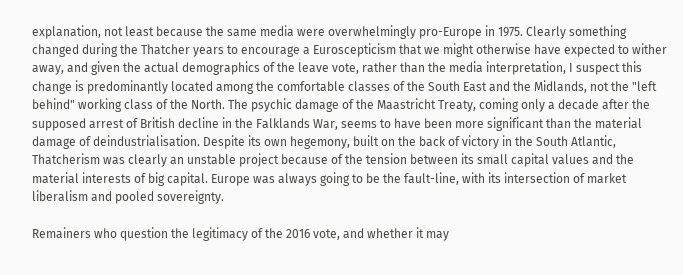explanation, not least because the same media were overwhelmingly pro-Europe in 1975. Clearly something changed during the Thatcher years to encourage a Euroscepticism that we might otherwise have expected to wither away, and given the actual demographics of the leave vote, rather than the media interpretation, I suspect this change is predominantly located among the comfortable classes of the South East and the Midlands, not the "left behind" working class of the North. The psychic damage of the Maastricht Treaty, coming only a decade after the supposed arrest of British decline in the Falklands War, seems to have been more significant than the material damage of deindustrialisation. Despite its own hegemony, built on the back of victory in the South Atlantic, Thatcherism was clearly an unstable project because of the tension between its small capital values and the material interests of big capital. Europe was always going to be the fault-line, with its intersection of market liberalism and pooled sovereignty.

Remainers who question the legitimacy of the 2016 vote, and whether it may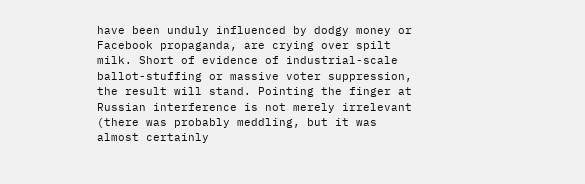have been unduly influenced by dodgy money or Facebook propaganda, are crying over spilt milk. Short of evidence of industrial-scale ballot-stuffing or massive voter suppression, the result will stand. Pointing the finger at Russian interference is not merely irrelevant (there was probably meddling, but it was almost certainly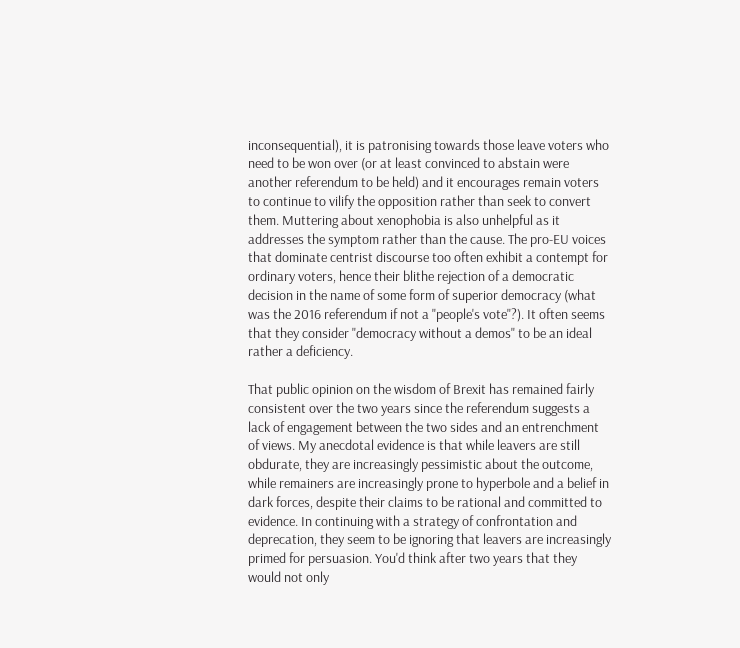inconsequential), it is patronising towards those leave voters who need to be won over (or at least convinced to abstain were another referendum to be held) and it encourages remain voters to continue to vilify the opposition rather than seek to convert them. Muttering about xenophobia is also unhelpful as it addresses the symptom rather than the cause. The pro-EU voices that dominate centrist discourse too often exhibit a contempt for ordinary voters, hence their blithe rejection of a democratic decision in the name of some form of superior democracy (what was the 2016 referendum if not a "people's vote"?). It often seems that they consider "democracy without a demos" to be an ideal rather a deficiency.

That public opinion on the wisdom of Brexit has remained fairly consistent over the two years since the referendum suggests a lack of engagement between the two sides and an entrenchment of views. My anecdotal evidence is that while leavers are still obdurate, they are increasingly pessimistic about the outcome, while remainers are increasingly prone to hyperbole and a belief in dark forces, despite their claims to be rational and committed to evidence. In continuing with a strategy of confrontation and deprecation, they seem to be ignoring that leavers are increasingly primed for persuasion. You'd think after two years that they would not only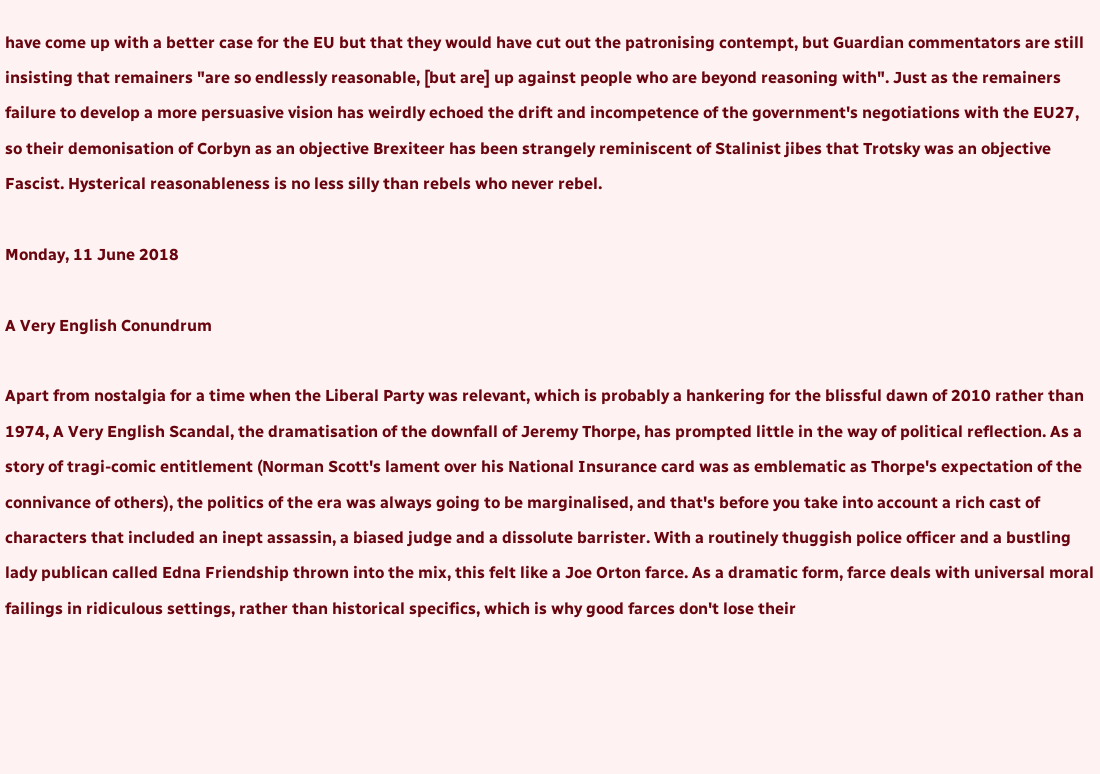have come up with a better case for the EU but that they would have cut out the patronising contempt, but Guardian commentators are still insisting that remainers "are so endlessly reasonable, [but are] up against people who are beyond reasoning with". Just as the remainers failure to develop a more persuasive vision has weirdly echoed the drift and incompetence of the government's negotiations with the EU27, so their demonisation of Corbyn as an objective Brexiteer has been strangely reminiscent of Stalinist jibes that Trotsky was an objective Fascist. Hysterical reasonableness is no less silly than rebels who never rebel.

Monday, 11 June 2018

A Very English Conundrum

Apart from nostalgia for a time when the Liberal Party was relevant, which is probably a hankering for the blissful dawn of 2010 rather than 1974, A Very English Scandal, the dramatisation of the downfall of Jeremy Thorpe, has prompted little in the way of political reflection. As a story of tragi-comic entitlement (Norman Scott's lament over his National Insurance card was as emblematic as Thorpe's expectation of the connivance of others), the politics of the era was always going to be marginalised, and that's before you take into account a rich cast of characters that included an inept assassin, a biased judge and a dissolute barrister. With a routinely thuggish police officer and a bustling lady publican called Edna Friendship thrown into the mix, this felt like a Joe Orton farce. As a dramatic form, farce deals with universal moral failings in ridiculous settings, rather than historical specifics, which is why good farces don't lose their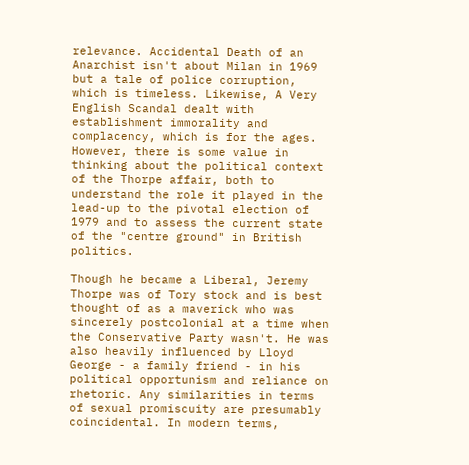relevance. Accidental Death of an Anarchist isn't about Milan in 1969 but a tale of police corruption, which is timeless. Likewise, A Very English Scandal dealt with establishment immorality and complacency, which is for the ages. However, there is some value in thinking about the political context of the Thorpe affair, both to understand the role it played in the lead-up to the pivotal election of 1979 and to assess the current state of the "centre ground" in British politics.

Though he became a Liberal, Jeremy Thorpe was of Tory stock and is best thought of as a maverick who was sincerely postcolonial at a time when the Conservative Party wasn't. He was also heavily influenced by Lloyd George - a family friend - in his political opportunism and reliance on rhetoric. Any similarities in terms of sexual promiscuity are presumably coincidental. In modern terms,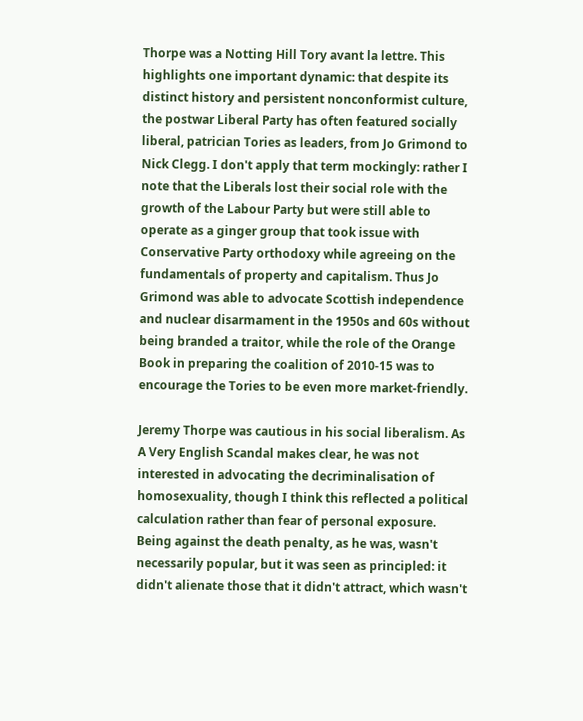Thorpe was a Notting Hill Tory avant la lettre. This highlights one important dynamic: that despite its distinct history and persistent nonconformist culture, the postwar Liberal Party has often featured socially liberal, patrician Tories as leaders, from Jo Grimond to Nick Clegg. I don't apply that term mockingly: rather I note that the Liberals lost their social role with the growth of the Labour Party but were still able to operate as a ginger group that took issue with Conservative Party orthodoxy while agreeing on the fundamentals of property and capitalism. Thus Jo Grimond was able to advocate Scottish independence and nuclear disarmament in the 1950s and 60s without being branded a traitor, while the role of the Orange Book in preparing the coalition of 2010-15 was to encourage the Tories to be even more market-friendly.

Jeremy Thorpe was cautious in his social liberalism. As A Very English Scandal makes clear, he was not interested in advocating the decriminalisation of homosexuality, though I think this reflected a political calculation rather than fear of personal exposure. Being against the death penalty, as he was, wasn't necessarily popular, but it was seen as principled: it didn't alienate those that it didn't attract, which wasn't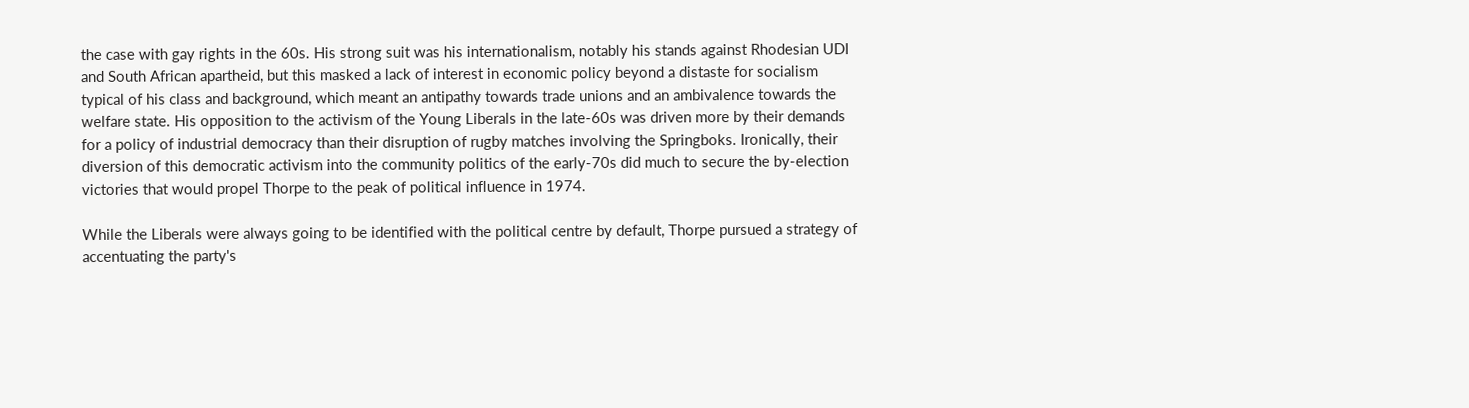the case with gay rights in the 60s. His strong suit was his internationalism, notably his stands against Rhodesian UDI and South African apartheid, but this masked a lack of interest in economic policy beyond a distaste for socialism typical of his class and background, which meant an antipathy towards trade unions and an ambivalence towards the welfare state. His opposition to the activism of the Young Liberals in the late-60s was driven more by their demands for a policy of industrial democracy than their disruption of rugby matches involving the Springboks. Ironically, their diversion of this democratic activism into the community politics of the early-70s did much to secure the by-election victories that would propel Thorpe to the peak of political influence in 1974.

While the Liberals were always going to be identified with the political centre by default, Thorpe pursued a strategy of accentuating the party's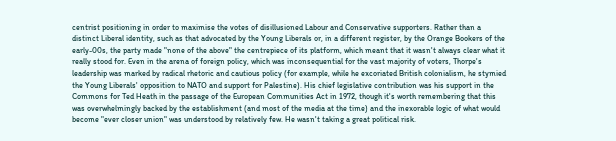centrist positioning in order to maximise the votes of disillusioned Labour and Conservative supporters. Rather than a distinct Liberal identity, such as that advocated by the Young Liberals or, in a different register, by the Orange Bookers of the early-00s, the party made "none of the above" the centrepiece of its platform, which meant that it wasn't always clear what it really stood for. Even in the arena of foreign policy, which was inconsequential for the vast majority of voters, Thorpe's leadership was marked by radical rhetoric and cautious policy (for example, while he excoriated British colonialism, he stymied the Young Liberals' opposition to NATO and support for Palestine). His chief legislative contribution was his support in the Commons for Ted Heath in the passage of the European Communities Act in 1972, though it's worth remembering that this was overwhelmingly backed by the establishment (and most of the media at the time) and the inexorable logic of what would become "ever closer union" was understood by relatively few. He wasn't taking a great political risk.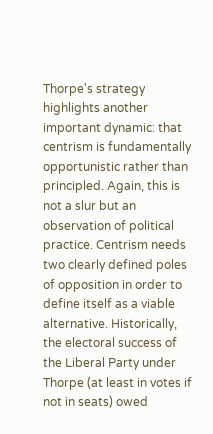Thorpe's strategy highlights another important dynamic: that centrism is fundamentally opportunistic rather than principled. Again, this is not a slur but an observation of political practice. Centrism needs two clearly defined poles of opposition in order to define itself as a viable alternative. Historically, the electoral success of the Liberal Party under Thorpe (at least in votes if not in seats) owed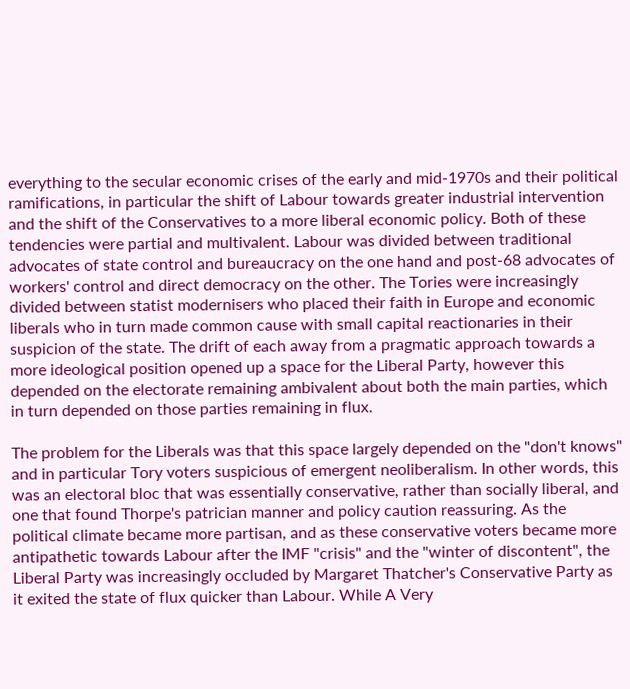everything to the secular economic crises of the early and mid-1970s and their political ramifications, in particular the shift of Labour towards greater industrial intervention and the shift of the Conservatives to a more liberal economic policy. Both of these tendencies were partial and multivalent. Labour was divided between traditional advocates of state control and bureaucracy on the one hand and post-68 advocates of workers' control and direct democracy on the other. The Tories were increasingly divided between statist modernisers who placed their faith in Europe and economic liberals who in turn made common cause with small capital reactionaries in their suspicion of the state. The drift of each away from a pragmatic approach towards a more ideological position opened up a space for the Liberal Party, however this depended on the electorate remaining ambivalent about both the main parties, which in turn depended on those parties remaining in flux.

The problem for the Liberals was that this space largely depended on the "don't knows" and in particular Tory voters suspicious of emergent neoliberalism. In other words, this was an electoral bloc that was essentially conservative, rather than socially liberal, and one that found Thorpe's patrician manner and policy caution reassuring. As the political climate became more partisan, and as these conservative voters became more antipathetic towards Labour after the IMF "crisis" and the "winter of discontent", the Liberal Party was increasingly occluded by Margaret Thatcher's Conservative Party as it exited the state of flux quicker than Labour. While A Very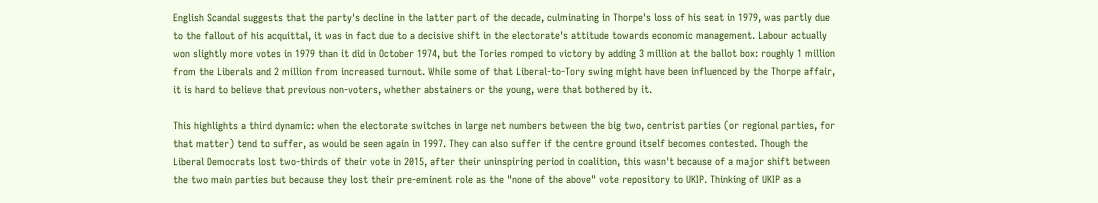English Scandal suggests that the party's decline in the latter part of the decade, culminating in Thorpe's loss of his seat in 1979, was partly due to the fallout of his acquittal, it was in fact due to a decisive shift in the electorate's attitude towards economic management. Labour actually won slightly more votes in 1979 than it did in October 1974, but the Tories romped to victory by adding 3 million at the ballot box: roughly 1 million from the Liberals and 2 million from increased turnout. While some of that Liberal-to-Tory swing might have been influenced by the Thorpe affair, it is hard to believe that previous non-voters, whether abstainers or the young, were that bothered by it.

This highlights a third dynamic: when the electorate switches in large net numbers between the big two, centrist parties (or regional parties, for that matter) tend to suffer, as would be seen again in 1997. They can also suffer if the centre ground itself becomes contested. Though the Liberal Democrats lost two-thirds of their vote in 2015, after their uninspiring period in coalition, this wasn't because of a major shift between the two main parties but because they lost their pre-eminent role as the "none of the above" vote repository to UKIP. Thinking of UKIP as a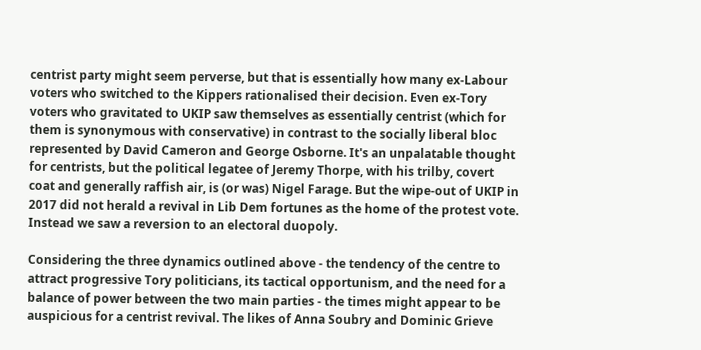centrist party might seem perverse, but that is essentially how many ex-Labour voters who switched to the Kippers rationalised their decision. Even ex-Tory voters who gravitated to UKIP saw themselves as essentially centrist (which for them is synonymous with conservative) in contrast to the socially liberal bloc represented by David Cameron and George Osborne. It's an unpalatable thought for centrists, but the political legatee of Jeremy Thorpe, with his trilby, covert coat and generally raffish air, is (or was) Nigel Farage. But the wipe-out of UKIP in 2017 did not herald a revival in Lib Dem fortunes as the home of the protest vote. Instead we saw a reversion to an electoral duopoly.

Considering the three dynamics outlined above - the tendency of the centre to attract progressive Tory politicians, its tactical opportunism, and the need for a balance of power between the two main parties - the times might appear to be auspicious for a centrist revival. The likes of Anna Soubry and Dominic Grieve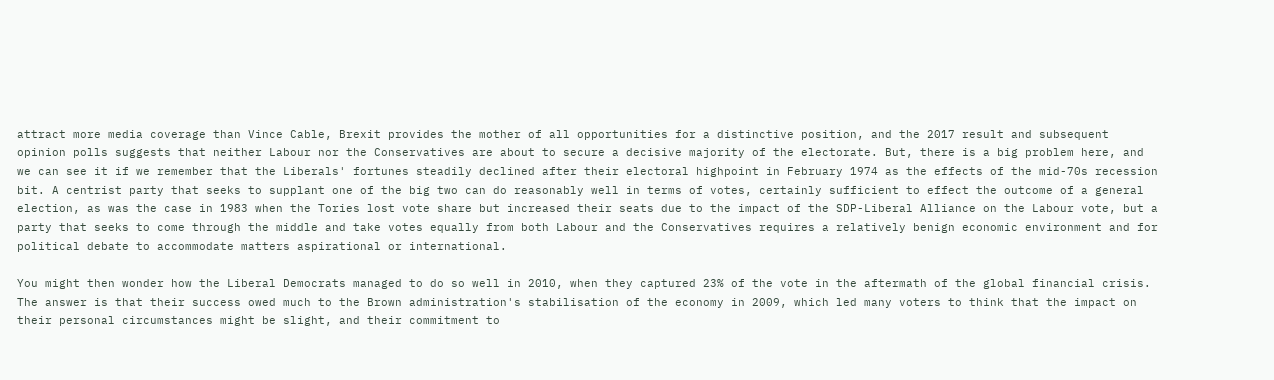attract more media coverage than Vince Cable, Brexit provides the mother of all opportunities for a distinctive position, and the 2017 result and subsequent opinion polls suggests that neither Labour nor the Conservatives are about to secure a decisive majority of the electorate. But, there is a big problem here, and we can see it if we remember that the Liberals' fortunes steadily declined after their electoral highpoint in February 1974 as the effects of the mid-70s recession bit. A centrist party that seeks to supplant one of the big two can do reasonably well in terms of votes, certainly sufficient to effect the outcome of a general election, as was the case in 1983 when the Tories lost vote share but increased their seats due to the impact of the SDP-Liberal Alliance on the Labour vote, but a party that seeks to come through the middle and take votes equally from both Labour and the Conservatives requires a relatively benign economic environment and for political debate to accommodate matters aspirational or international.

You might then wonder how the Liberal Democrats managed to do so well in 2010, when they captured 23% of the vote in the aftermath of the global financial crisis. The answer is that their success owed much to the Brown administration's stabilisation of the economy in 2009, which led many voters to think that the impact on their personal circumstances might be slight, and their commitment to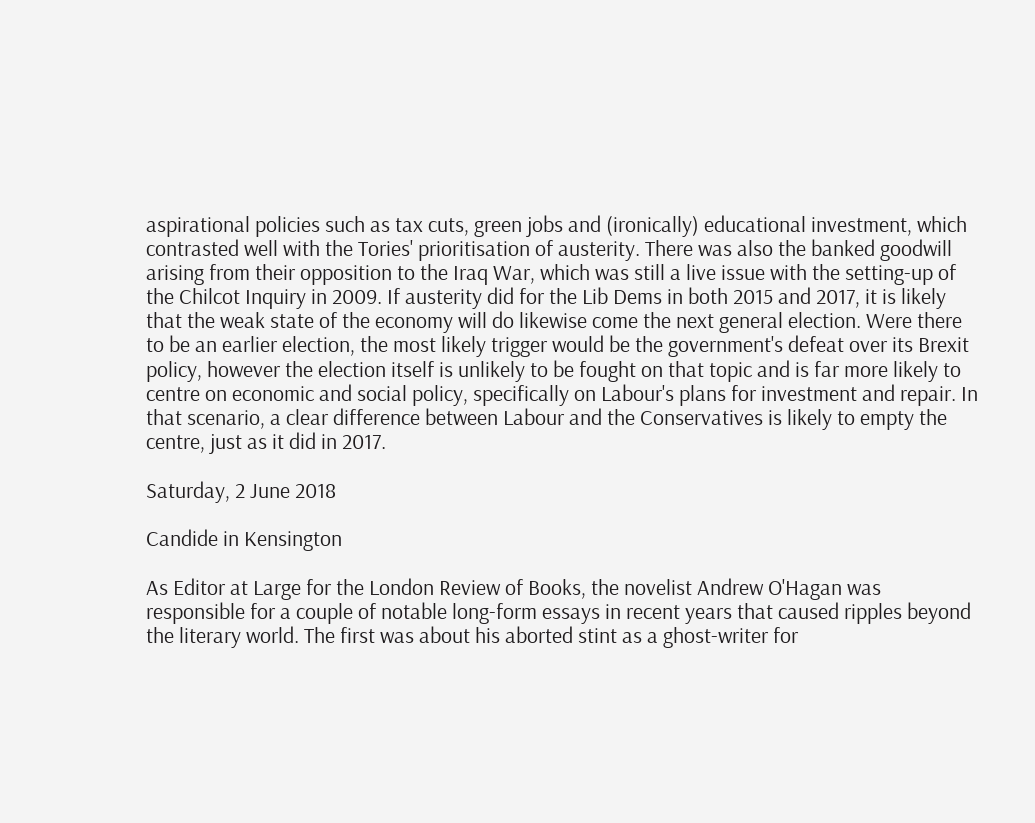aspirational policies such as tax cuts, green jobs and (ironically) educational investment, which contrasted well with the Tories' prioritisation of austerity. There was also the banked goodwill arising from their opposition to the Iraq War, which was still a live issue with the setting-up of the Chilcot Inquiry in 2009. If austerity did for the Lib Dems in both 2015 and 2017, it is likely that the weak state of the economy will do likewise come the next general election. Were there to be an earlier election, the most likely trigger would be the government's defeat over its Brexit policy, however the election itself is unlikely to be fought on that topic and is far more likely to centre on economic and social policy, specifically on Labour's plans for investment and repair. In that scenario, a clear difference between Labour and the Conservatives is likely to empty the centre, just as it did in 2017.

Saturday, 2 June 2018

Candide in Kensington

As Editor at Large for the London Review of Books, the novelist Andrew O'Hagan was responsible for a couple of notable long-form essays in recent years that caused ripples beyond the literary world. The first was about his aborted stint as a ghost-writer for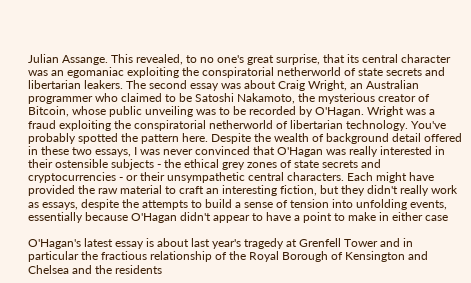Julian Assange. This revealed, to no one's great surprise, that its central character was an egomaniac exploiting the conspiratorial netherworld of state secrets and libertarian leakers. The second essay was about Craig Wright, an Australian programmer who claimed to be Satoshi Nakamoto, the mysterious creator of Bitcoin, whose public unveiling was to be recorded by O'Hagan. Wright was a fraud exploiting the conspiratorial netherworld of libertarian technology. You've probably spotted the pattern here. Despite the wealth of background detail offered in these two essays, I was never convinced that O'Hagan was really interested in their ostensible subjects - the ethical grey zones of state secrets and cryptocurrencies - or their unsympathetic central characters. Each might have provided the raw material to craft an interesting fiction, but they didn't really work as essays, despite the attempts to build a sense of tension into unfolding events, essentially because O'Hagan didn't appear to have a point to make in either case

O'Hagan's latest essay is about last year's tragedy at Grenfell Tower and in particular the fractious relationship of the Royal Borough of Kensington and Chelsea and the residents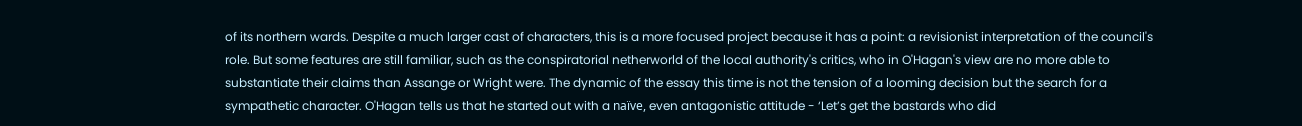of its northern wards. Despite a much larger cast of characters, this is a more focused project because it has a point: a revisionist interpretation of the council's role. But some features are still familiar, such as the conspiratorial netherworld of the local authority's critics, who in O'Hagan's view are no more able to substantiate their claims than Assange or Wright were. The dynamic of the essay this time is not the tension of a looming decision but the search for a sympathetic character. O'Hagan tells us that he started out with a naïve, even antagonistic attitude - ‘Let’s get the bastards who did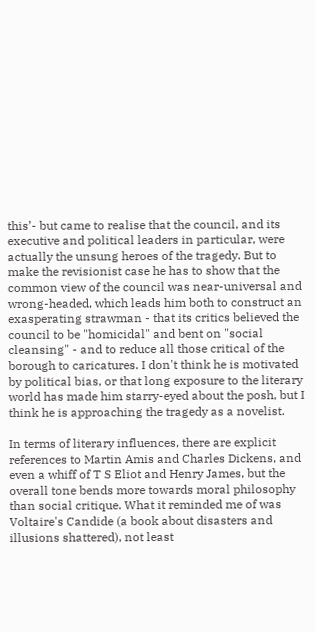this’- but came to realise that the council, and its executive and political leaders in particular, were actually the unsung heroes of the tragedy. But to make the revisionist case he has to show that the common view of the council was near-universal and wrong-headed, which leads him both to construct an exasperating strawman - that its critics believed the council to be "homicidal" and bent on "social cleansing" - and to reduce all those critical of the borough to caricatures. I don't think he is motivated by political bias, or that long exposure to the literary world has made him starry-eyed about the posh, but I think he is approaching the tragedy as a novelist.

In terms of literary influences, there are explicit references to Martin Amis and Charles Dickens, and even a whiff of T S Eliot and Henry James, but the overall tone bends more towards moral philosophy than social critique. What it reminded me of was Voltaire's Candide (a book about disasters and illusions shattered), not least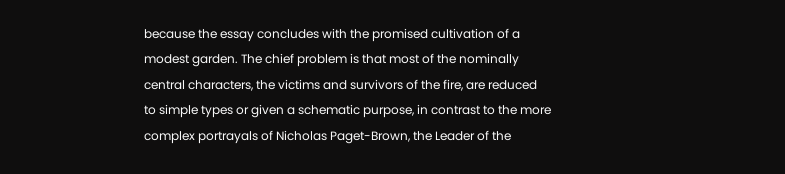because the essay concludes with the promised cultivation of a modest garden. The chief problem is that most of the nominally central characters, the victims and survivors of the fire, are reduced to simple types or given a schematic purpose, in contrast to the more complex portrayals of Nicholas Paget-Brown, the Leader of the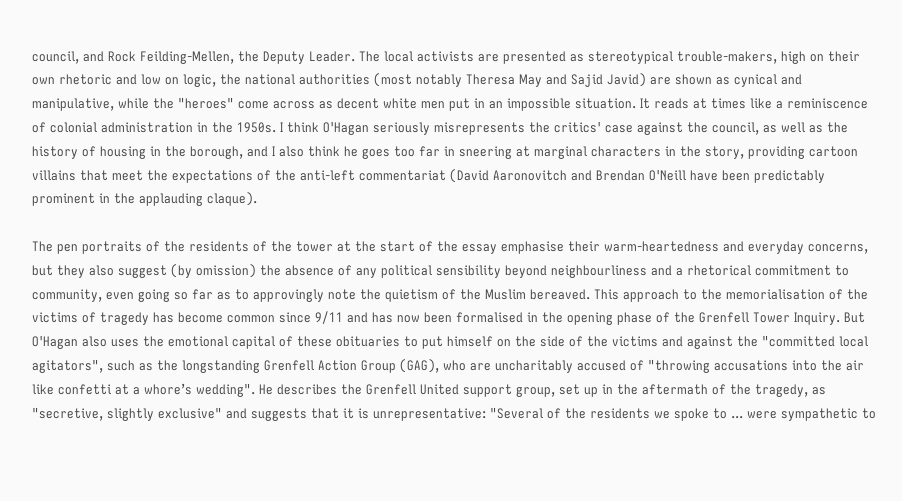council, and Rock Feilding-Mellen, the Deputy Leader. The local activists are presented as stereotypical trouble-makers, high on their own rhetoric and low on logic, the national authorities (most notably Theresa May and Sajid Javid) are shown as cynical and manipulative, while the "heroes" come across as decent white men put in an impossible situation. It reads at times like a reminiscence of colonial administration in the 1950s. I think O'Hagan seriously misrepresents the critics' case against the council, as well as the history of housing in the borough, and I also think he goes too far in sneering at marginal characters in the story, providing cartoon villains that meet the expectations of the anti-left commentariat (David Aaronovitch and Brendan O'Neill have been predictably prominent in the applauding claque).

The pen portraits of the residents of the tower at the start of the essay emphasise their warm-heartedness and everyday concerns, but they also suggest (by omission) the absence of any political sensibility beyond neighbourliness and a rhetorical commitment to community, even going so far as to approvingly note the quietism of the Muslim bereaved. This approach to the memorialisation of the victims of tragedy has become common since 9/11 and has now been formalised in the opening phase of the Grenfell Tower Inquiry. But O'Hagan also uses the emotional capital of these obituaries to put himself on the side of the victims and against the "committed local agitators", such as the longstanding Grenfell Action Group (GAG), who are uncharitably accused of "throwing accusations into the air like confetti at a whore’s wedding". He describes the Grenfell United support group, set up in the aftermath of the tragedy, as "secretive, slightly exclusive" and suggests that it is unrepresentative: "Several of the residents we spoke to ... were sympathetic to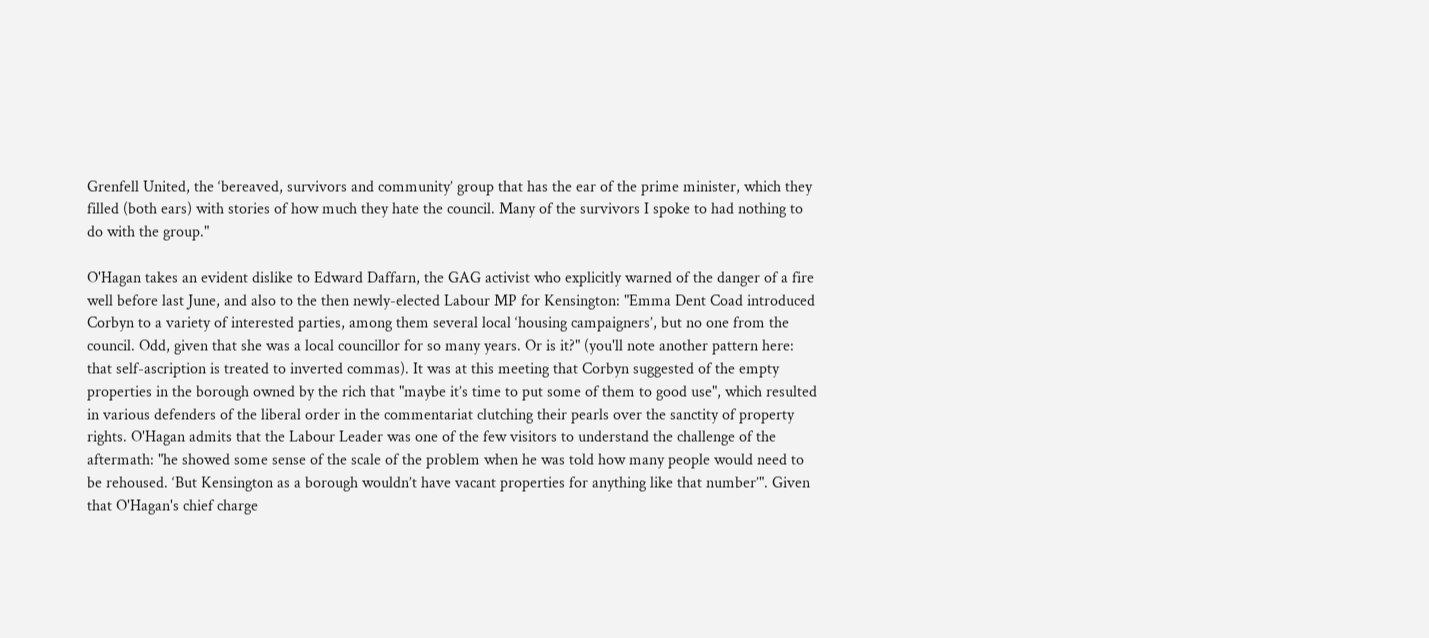Grenfell United, the ‘bereaved, survivors and community’ group that has the ear of the prime minister, which they filled (both ears) with stories of how much they hate the council. Many of the survivors I spoke to had nothing to do with the group."

O'Hagan takes an evident dislike to Edward Daffarn, the GAG activist who explicitly warned of the danger of a fire well before last June, and also to the then newly-elected Labour MP for Kensington: "Emma Dent Coad introduced Corbyn to a variety of interested parties, among them several local ‘housing campaigners’, but no one from the council. Odd, given that she was a local councillor for so many years. Or is it?" (you'll note another pattern here: that self-ascription is treated to inverted commas). It was at this meeting that Corbyn suggested of the empty properties in the borough owned by the rich that "maybe it’s time to put some of them to good use", which resulted in various defenders of the liberal order in the commentariat clutching their pearls over the sanctity of property rights. O'Hagan admits that the Labour Leader was one of the few visitors to understand the challenge of the aftermath: "he showed some sense of the scale of the problem when he was told how many people would need to be rehoused. ‘But Kensington as a borough wouldn’t have vacant properties for anything like that number’". Given that O'Hagan's chief charge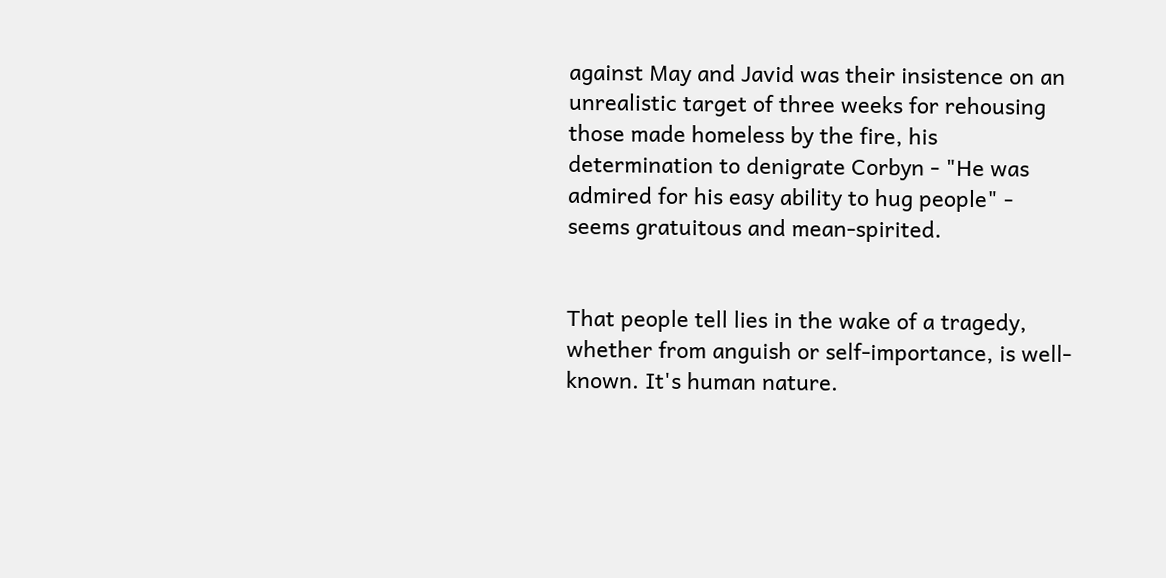against May and Javid was their insistence on an unrealistic target of three weeks for rehousing those made homeless by the fire, his determination to denigrate Corbyn - "He was admired for his easy ability to hug people" - seems gratuitous and mean-spirited.


That people tell lies in the wake of a tragedy, whether from anguish or self-importance, is well-known. It's human nature.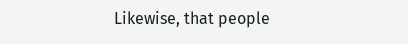Likewise, that people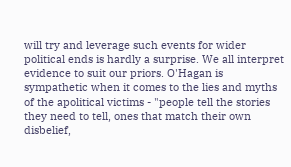will try and leverage such events for wider political ends is hardly a surprise. We all interpret evidence to suit our priors. O'Hagan is sympathetic when it comes to the lies and myths of the apolitical victims - "people tell the stories they need to tell, ones that match their own disbelief,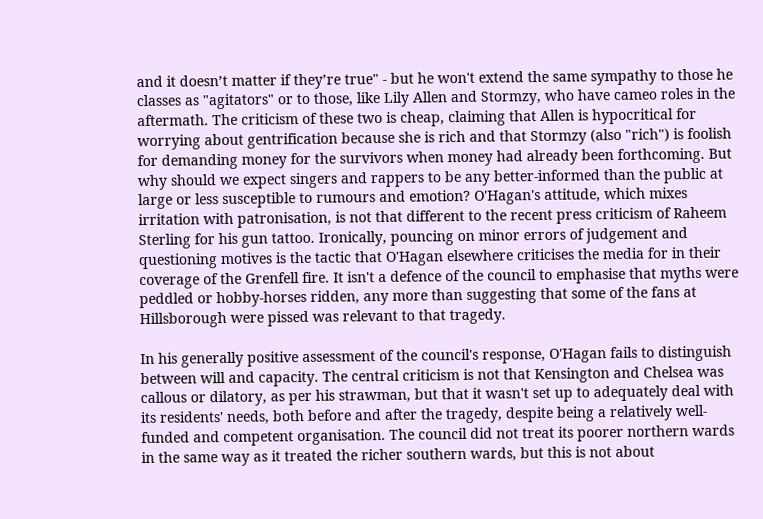and it doesn’t matter if they’re true" - but he won't extend the same sympathy to those he classes as "agitators" or to those, like Lily Allen and Stormzy, who have cameo roles in the aftermath. The criticism of these two is cheap, claiming that Allen is hypocritical for worrying about gentrification because she is rich and that Stormzy (also "rich") is foolish for demanding money for the survivors when money had already been forthcoming. But why should we expect singers and rappers to be any better-informed than the public at large or less susceptible to rumours and emotion? O'Hagan's attitude, which mixes irritation with patronisation, is not that different to the recent press criticism of Raheem Sterling for his gun tattoo. Ironically, pouncing on minor errors of judgement and questioning motives is the tactic that O'Hagan elsewhere criticises the media for in their coverage of the Grenfell fire. It isn't a defence of the council to emphasise that myths were peddled or hobby-horses ridden, any more than suggesting that some of the fans at Hillsborough were pissed was relevant to that tragedy.

In his generally positive assessment of the council's response, O'Hagan fails to distinguish between will and capacity. The central criticism is not that Kensington and Chelsea was callous or dilatory, as per his strawman, but that it wasn't set up to adequately deal with its residents' needs, both before and after the tragedy, despite being a relatively well-funded and competent organisation. The council did not treat its poorer northern wards in the same way as it treated the richer southern wards, but this is not about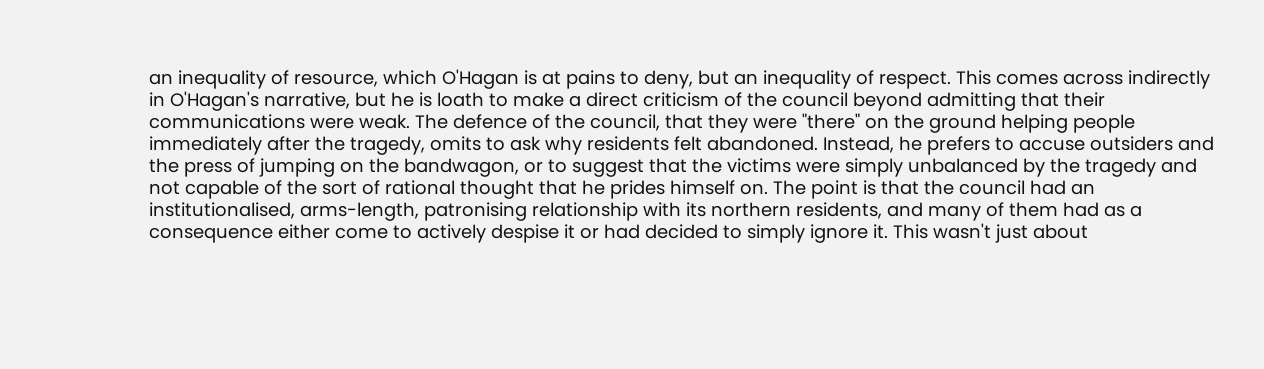an inequality of resource, which O'Hagan is at pains to deny, but an inequality of respect. This comes across indirectly in O'Hagan's narrative, but he is loath to make a direct criticism of the council beyond admitting that their communications were weak. The defence of the council, that they were "there" on the ground helping people immediately after the tragedy, omits to ask why residents felt abandoned. Instead, he prefers to accuse outsiders and the press of jumping on the bandwagon, or to suggest that the victims were simply unbalanced by the tragedy and not capable of the sort of rational thought that he prides himself on. The point is that the council had an institutionalised, arms-length, patronising relationship with its northern residents, and many of them had as a consequence either come to actively despise it or had decided to simply ignore it. This wasn't just about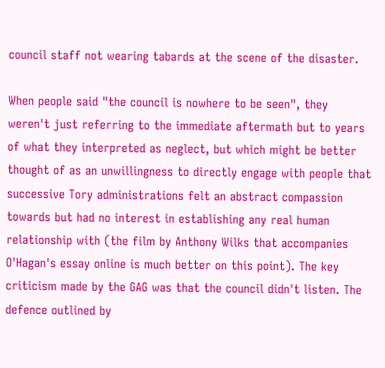council staff not wearing tabards at the scene of the disaster.

When people said "the council is nowhere to be seen", they weren't just referring to the immediate aftermath but to years of what they interpreted as neglect, but which might be better thought of as an unwillingness to directly engage with people that successive Tory administrations felt an abstract compassion towards but had no interest in establishing any real human relationship with (the film by Anthony Wilks that accompanies O'Hagan's essay online is much better on this point). The key criticism made by the GAG was that the council didn't listen. The defence outlined by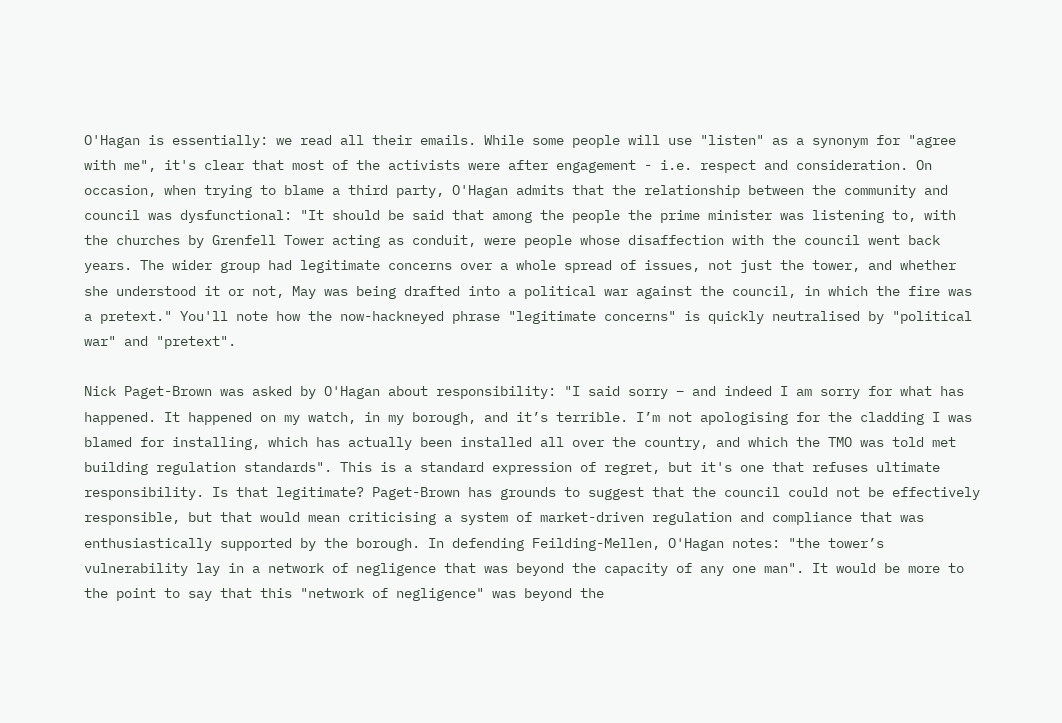O'Hagan is essentially: we read all their emails. While some people will use "listen" as a synonym for "agree with me", it's clear that most of the activists were after engagement - i.e. respect and consideration. On occasion, when trying to blame a third party, O'Hagan admits that the relationship between the community and council was dysfunctional: "It should be said that among the people the prime minister was listening to, with the churches by Grenfell Tower acting as conduit, were people whose disaffection with the council went back years. The wider group had legitimate concerns over a whole spread of issues, not just the tower, and whether she understood it or not, May was being drafted into a political war against the council, in which the fire was a pretext." You'll note how the now-hackneyed phrase "legitimate concerns" is quickly neutralised by "political war" and "pretext".

Nick Paget-Brown was asked by O'Hagan about responsibility: "I said sorry – and indeed I am sorry for what has happened. It happened on my watch, in my borough, and it’s terrible. I’m not apologising for the cladding I was blamed for installing, which has actually been installed all over the country, and which the TMO was told met building regulation standards". This is a standard expression of regret, but it's one that refuses ultimate responsibility. Is that legitimate? Paget-Brown has grounds to suggest that the council could not be effectively responsible, but that would mean criticising a system of market-driven regulation and compliance that was enthusiastically supported by the borough. In defending Feilding-Mellen, O'Hagan notes: "the tower’s vulnerability lay in a network of negligence that was beyond the capacity of any one man". It would be more to the point to say that this "network of negligence" was beyond the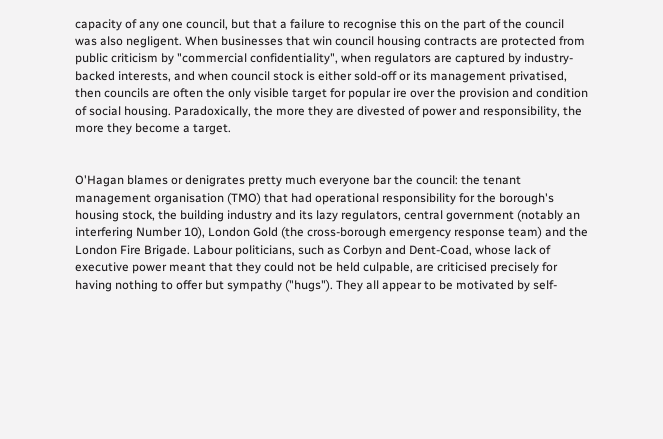capacity of any one council, but that a failure to recognise this on the part of the council was also negligent. When businesses that win council housing contracts are protected from public criticism by "commercial confidentiality", when regulators are captured by industry-backed interests, and when council stock is either sold-off or its management privatised, then councils are often the only visible target for popular ire over the provision and condition of social housing. Paradoxically, the more they are divested of power and responsibility, the more they become a target.


O'Hagan blames or denigrates pretty much everyone bar the council: the tenant management organisation (TMO) that had operational responsibility for the borough's housing stock, the building industry and its lazy regulators, central government (notably an interfering Number 10), London Gold (the cross-borough emergency response team) and the London Fire Brigade. Labour politicians, such as Corbyn and Dent-Coad, whose lack of executive power meant that they could not be held culpable, are criticised precisely for having nothing to offer but sympathy ("hugs"). They all appear to be motivated by self-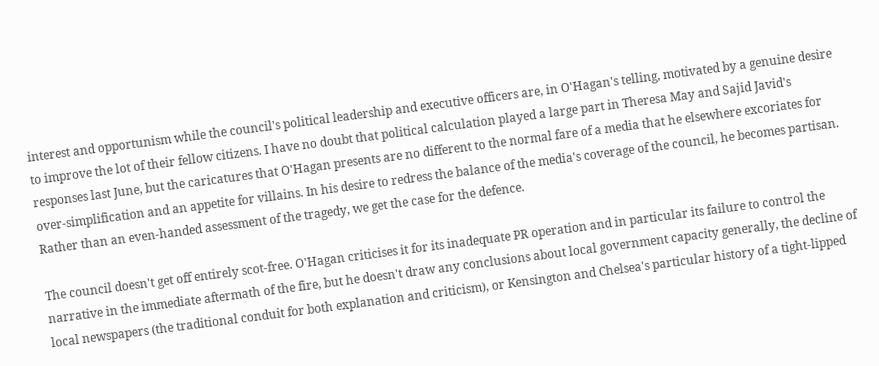interest and opportunism while the council's political leadership and executive officers are, in O'Hagan's telling, motivated by a genuine desire to improve the lot of their fellow citizens. I have no doubt that political calculation played a large part in Theresa May and Sajid Javid's responses last June, but the caricatures that O'Hagan presents are no different to the normal fare of a media that he elsewhere excoriates for over-simplification and an appetite for villains. In his desire to redress the balance of the media's coverage of the council, he becomes partisan. Rather than an even-handed assessment of the tragedy, we get the case for the defence.

The council doesn't get off entirely scot-free. O'Hagan criticises it for its inadequate PR operation and in particular its failure to control the narrative in the immediate aftermath of the fire, but he doesn't draw any conclusions about local government capacity generally, the decline of local newspapers (the traditional conduit for both explanation and criticism), or Kensington and Chelsea's particular history of a tight-lipped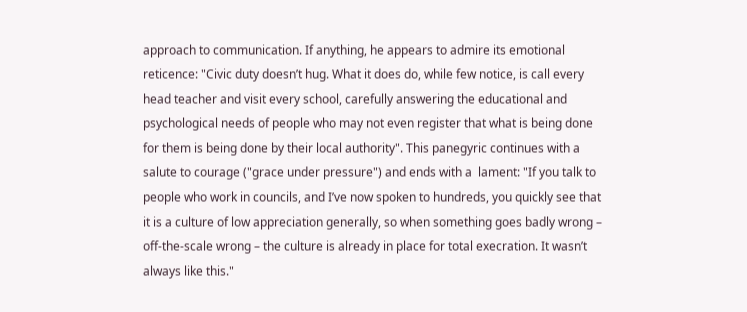approach to communication. If anything, he appears to admire its emotional reticence: "Civic duty doesn’t hug. What it does do, while few notice, is call every head teacher and visit every school, carefully answering the educational and psychological needs of people who may not even register that what is being done for them is being done by their local authority". This panegyric continues with a salute to courage ("grace under pressure") and ends with a  lament: "If you talk to people who work in councils, and I’ve now spoken to hundreds, you quickly see that it is a culture of low appreciation generally, so when something goes badly wrong – off-the-scale wrong – the culture is already in place for total execration. It wasn’t always like this."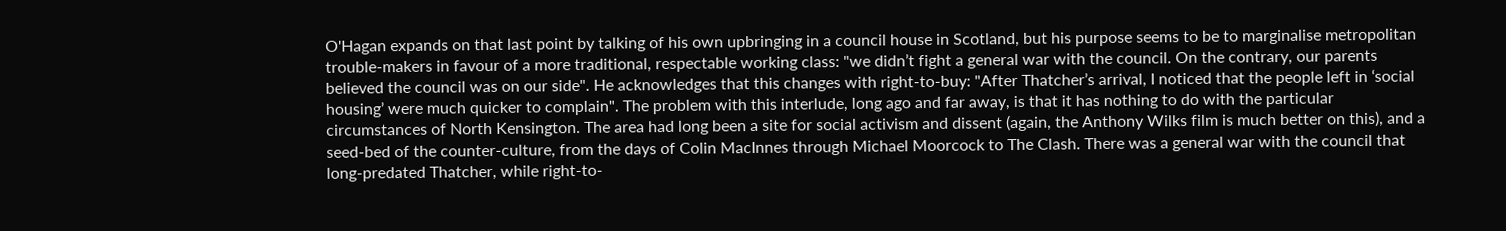O'Hagan expands on that last point by talking of his own upbringing in a council house in Scotland, but his purpose seems to be to marginalise metropolitan trouble-makers in favour of a more traditional, respectable working class: "we didn’t fight a general war with the council. On the contrary, our parents believed the council was on our side". He acknowledges that this changes with right-to-buy: "After Thatcher’s arrival, I noticed that the people left in ‘social housing’ were much quicker to complain". The problem with this interlude, long ago and far away, is that it has nothing to do with the particular circumstances of North Kensington. The area had long been a site for social activism and dissent (again, the Anthony Wilks film is much better on this), and a seed-bed of the counter-culture, from the days of Colin MacInnes through Michael Moorcock to The Clash. There was a general war with the council that long-predated Thatcher, while right-to-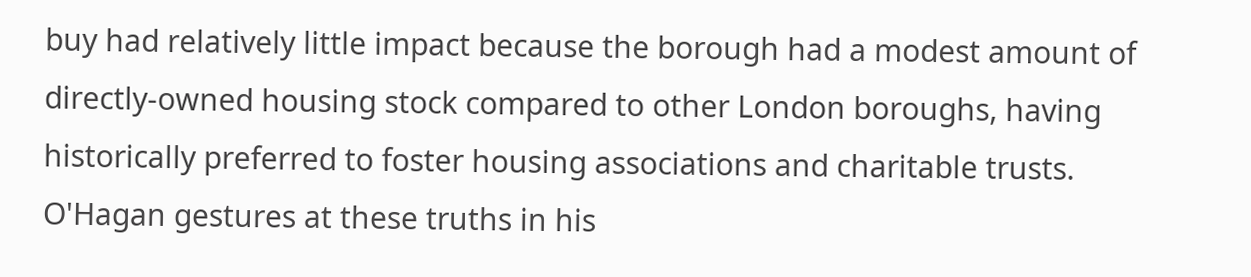buy had relatively little impact because the borough had a modest amount of directly-owned housing stock compared to other London boroughs, having historically preferred to foster housing associations and charitable trusts. O'Hagan gestures at these truths in his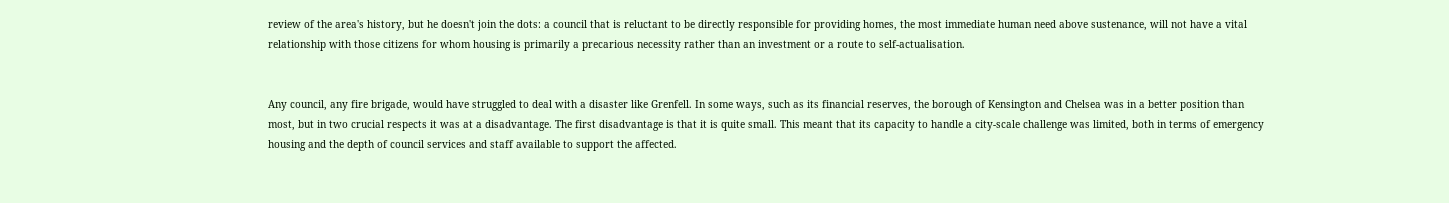review of the area's history, but he doesn't join the dots: a council that is reluctant to be directly responsible for providing homes, the most immediate human need above sustenance, will not have a vital relationship with those citizens for whom housing is primarily a precarious necessity rather than an investment or a route to self-actualisation.


Any council, any fire brigade, would have struggled to deal with a disaster like Grenfell. In some ways, such as its financial reserves, the borough of Kensington and Chelsea was in a better position than most, but in two crucial respects it was at a disadvantage. The first disadvantage is that it is quite small. This meant that its capacity to handle a city-scale challenge was limited, both in terms of emergency housing and the depth of council services and staff available to support the affected.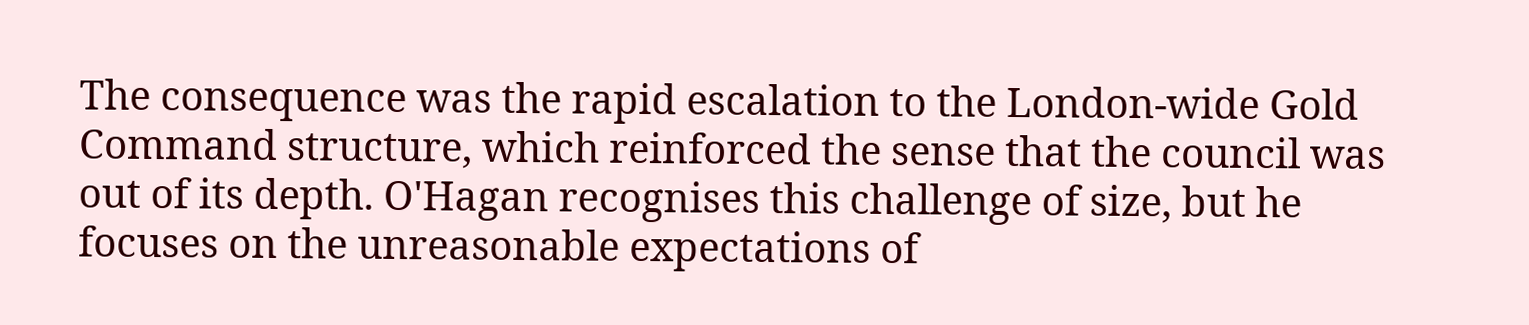The consequence was the rapid escalation to the London-wide Gold Command structure, which reinforced the sense that the council was out of its depth. O'Hagan recognises this challenge of size, but he focuses on the unreasonable expectations of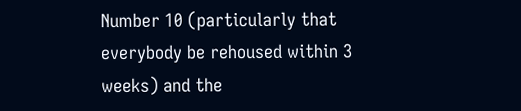Number 10 (particularly that everybody be rehoused within 3 weeks) and the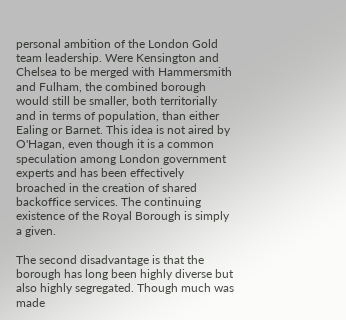personal ambition of the London Gold team leadership. Were Kensington and Chelsea to be merged with Hammersmith and Fulham, the combined borough would still be smaller, both territorially and in terms of population, than either Ealing or Barnet. This idea is not aired by O'Hagan, even though it is a common speculation among London government experts and has been effectively broached in the creation of shared backoffice services. The continuing existence of the Royal Borough is simply a given.

The second disadvantage is that the borough has long been highly diverse but also highly segregated. Though much was made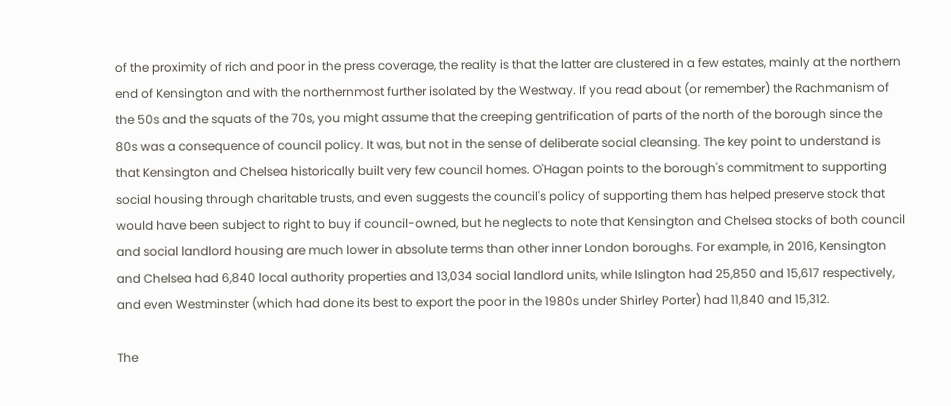of the proximity of rich and poor in the press coverage, the reality is that the latter are clustered in a few estates, mainly at the northern end of Kensington and with the northernmost further isolated by the Westway. If you read about (or remember) the Rachmanism of the 50s and the squats of the 70s, you might assume that the creeping gentrification of parts of the north of the borough since the 80s was a consequence of council policy. It was, but not in the sense of deliberate social cleansing. The key point to understand is that Kensington and Chelsea historically built very few council homes. O'Hagan points to the borough's commitment to supporting social housing through charitable trusts, and even suggests the council's policy of supporting them has helped preserve stock that would have been subject to right to buy if council-owned, but he neglects to note that Kensington and Chelsea stocks of both council and social landlord housing are much lower in absolute terms than other inner London boroughs. For example, in 2016, Kensington and Chelsea had 6,840 local authority properties and 13,034 social landlord units, while Islington had 25,850 and 15,617 respectively, and even Westminster (which had done its best to export the poor in the 1980s under Shirley Porter) had 11,840 and 15,312.

The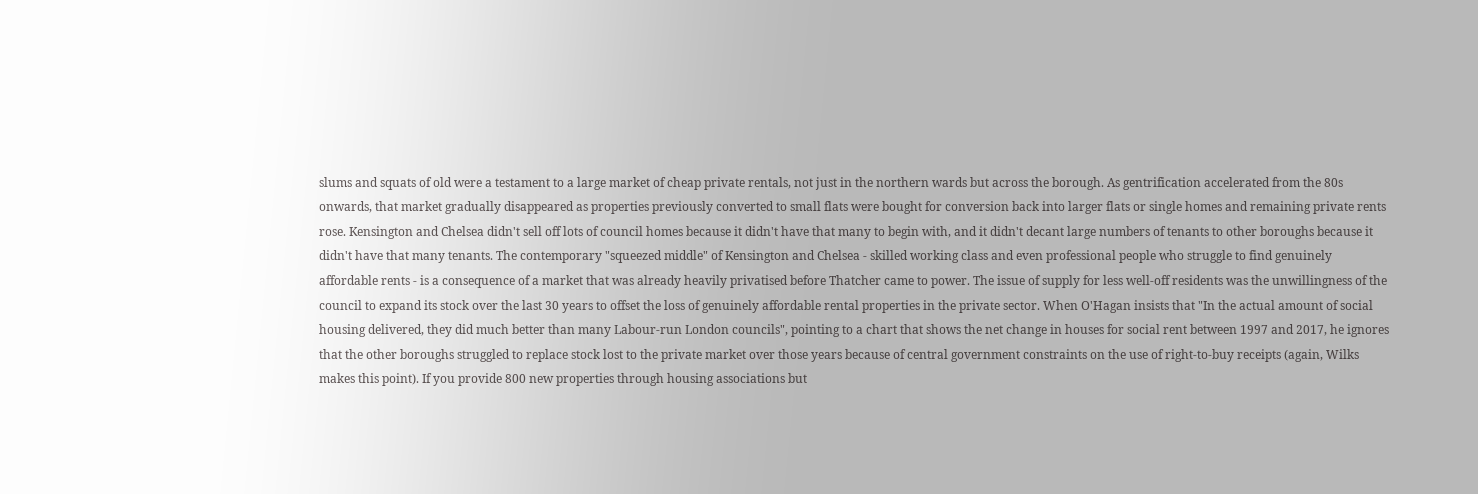slums and squats of old were a testament to a large market of cheap private rentals, not just in the northern wards but across the borough. As gentrification accelerated from the 80s onwards, that market gradually disappeared as properties previously converted to small flats were bought for conversion back into larger flats or single homes and remaining private rents rose. Kensington and Chelsea didn't sell off lots of council homes because it didn't have that many to begin with, and it didn't decant large numbers of tenants to other boroughs because it didn't have that many tenants. The contemporary "squeezed middle" of Kensington and Chelsea - skilled working class and even professional people who struggle to find genuinely affordable rents - is a consequence of a market that was already heavily privatised before Thatcher came to power. The issue of supply for less well-off residents was the unwillingness of the council to expand its stock over the last 30 years to offset the loss of genuinely affordable rental properties in the private sector. When O'Hagan insists that "In the actual amount of social housing delivered, they did much better than many Labour-run London councils", pointing to a chart that shows the net change in houses for social rent between 1997 and 2017, he ignores that the other boroughs struggled to replace stock lost to the private market over those years because of central government constraints on the use of right-to-buy receipts (again, Wilks makes this point). If you provide 800 new properties through housing associations but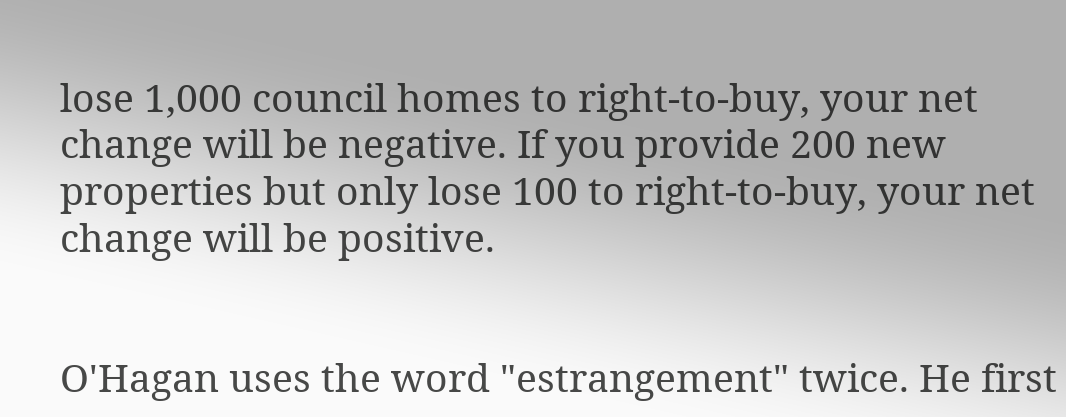lose 1,000 council homes to right-to-buy, your net change will be negative. If you provide 200 new properties but only lose 100 to right-to-buy, your net change will be positive.


O'Hagan uses the word "estrangement" twice. He first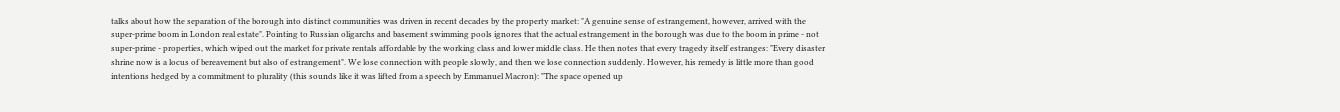talks about how the separation of the borough into distinct communities was driven in recent decades by the property market: "A genuine sense of estrangement, however, arrived with the super-prime boom in London real estate". Pointing to Russian oligarchs and basement swimming pools ignores that the actual estrangement in the borough was due to the boom in prime - not super-prime - properties, which wiped out the market for private rentals affordable by the working class and lower middle class. He then notes that every tragedy itself estranges: "Every disaster shrine now is a locus of bereavement but also of estrangement". We lose connection with people slowly, and then we lose connection suddenly. However, his remedy is little more than good intentions hedged by a commitment to plurality (this sounds like it was lifted from a speech by Emmanuel Macron): "The space opened up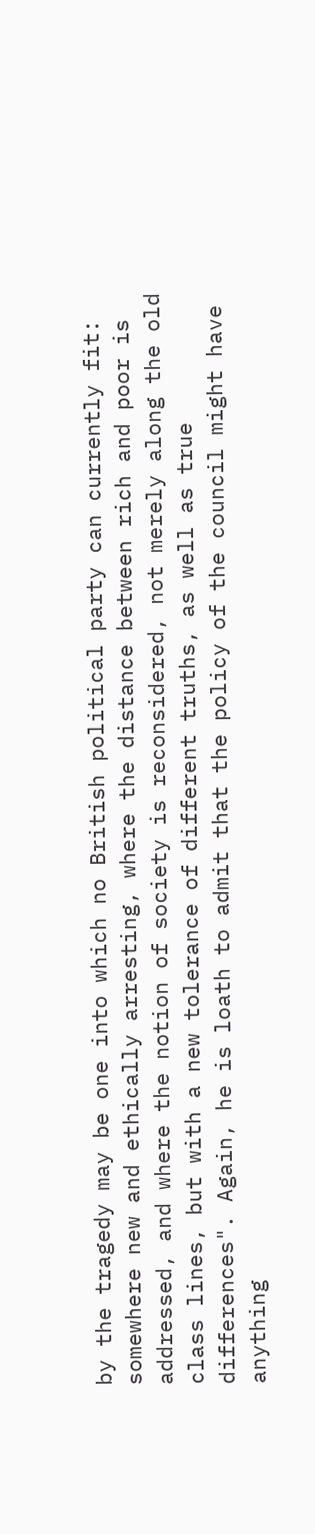by the tragedy may be one into which no British political party can currently fit: somewhere new and ethically arresting, where the distance between rich and poor is addressed, and where the notion of society is reconsidered, not merely along the old class lines, but with a new tolerance of different truths, as well as true differences". Again, he is loath to admit that the policy of the council might have anything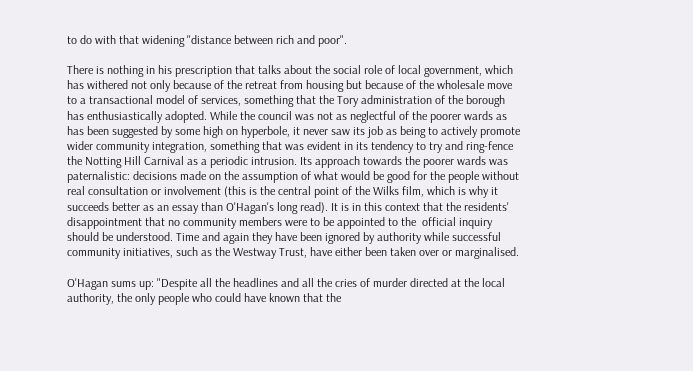to do with that widening "distance between rich and poor".

There is nothing in his prescription that talks about the social role of local government, which has withered not only because of the retreat from housing but because of the wholesale move to a transactional model of services, something that the Tory administration of the borough has enthusiastically adopted. While the council was not as neglectful of the poorer wards as has been suggested by some high on hyperbole, it never saw its job as being to actively promote wider community integration, something that was evident in its tendency to try and ring-fence the Notting Hill Carnival as a periodic intrusion. Its approach towards the poorer wards was paternalistic: decisions made on the assumption of what would be good for the people without real consultation or involvement (this is the central point of the Wilks film, which is why it succeeds better as an essay than O'Hagan's long read). It is in this context that the residents' disappointment that no community members were to be appointed to the  official inquiry should be understood. Time and again they have been ignored by authority while successful community initiatives, such as the Westway Trust, have either been taken over or marginalised.

O'Hagan sums up: "Despite all the headlines and all the cries of murder directed at the local authority, the only people who could have known that the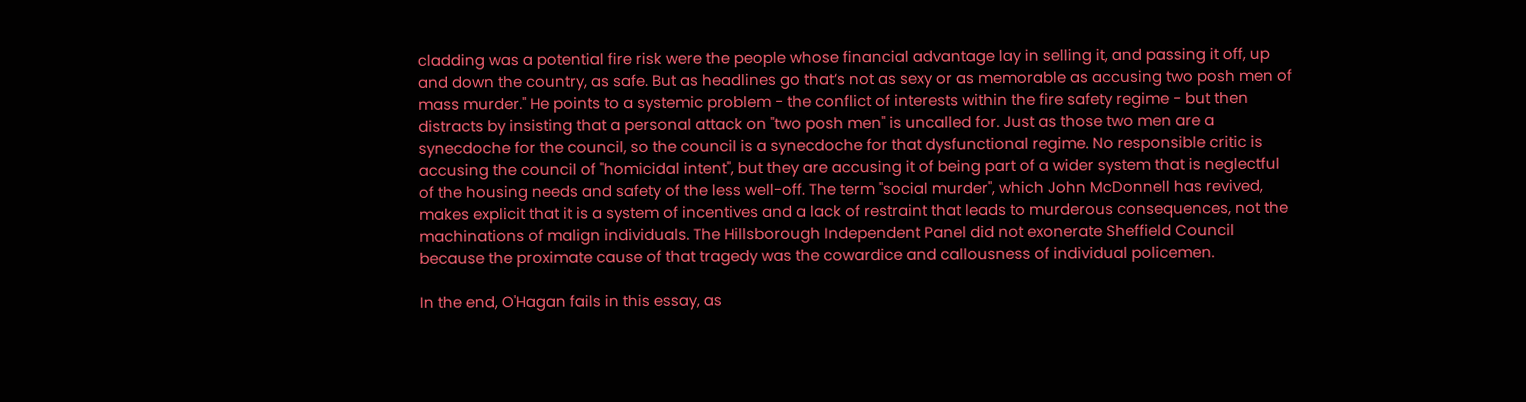cladding was a potential fire risk were the people whose financial advantage lay in selling it, and passing it off, up and down the country, as safe. But as headlines go that’s not as sexy or as memorable as accusing two posh men of mass murder." He points to a systemic problem - the conflict of interests within the fire safety regime - but then distracts by insisting that a personal attack on "two posh men" is uncalled for. Just as those two men are a synecdoche for the council, so the council is a synecdoche for that dysfunctional regime. No responsible critic is accusing the council of "homicidal intent", but they are accusing it of being part of a wider system that is neglectful of the housing needs and safety of the less well-off. The term "social murder", which John McDonnell has revived, makes explicit that it is a system of incentives and a lack of restraint that leads to murderous consequences, not the machinations of malign individuals. The Hillsborough Independent Panel did not exonerate Sheffield Council because the proximate cause of that tragedy was the cowardice and callousness of individual policemen.

In the end, O'Hagan fails in this essay, as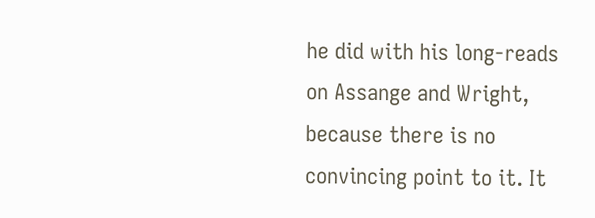he did with his long-reads on Assange and Wright, because there is no convincing point to it. It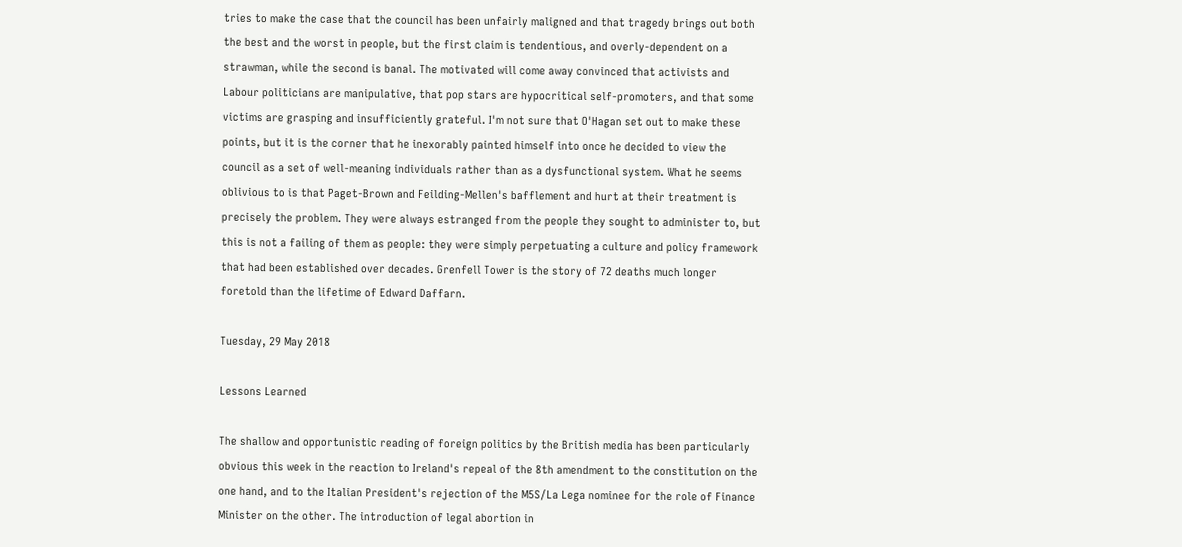tries to make the case that the council has been unfairly maligned and that tragedy brings out both the best and the worst in people, but the first claim is tendentious, and overly-dependent on a strawman, while the second is banal. The motivated will come away convinced that activists and Labour politicians are manipulative, that pop stars are hypocritical self-promoters, and that some victims are grasping and insufficiently grateful. I'm not sure that O'Hagan set out to make these points, but it is the corner that he inexorably painted himself into once he decided to view the council as a set of well-meaning individuals rather than as a dysfunctional system. What he seems oblivious to is that Paget-Brown and Feilding-Mellen's bafflement and hurt at their treatment is precisely the problem. They were always estranged from the people they sought to administer to, but this is not a failing of them as people: they were simply perpetuating a culture and policy framework that had been established over decades. Grenfell Tower is the story of 72 deaths much longer foretold than the lifetime of Edward Daffarn.

Tuesday, 29 May 2018

Lessons Learned

The shallow and opportunistic reading of foreign politics by the British media has been particularly obvious this week in the reaction to Ireland's repeal of the 8th amendment to the constitution on the one hand, and to the Italian President's rejection of the M5S/La Lega nominee for the role of Finance Minister on the other. The introduction of legal abortion in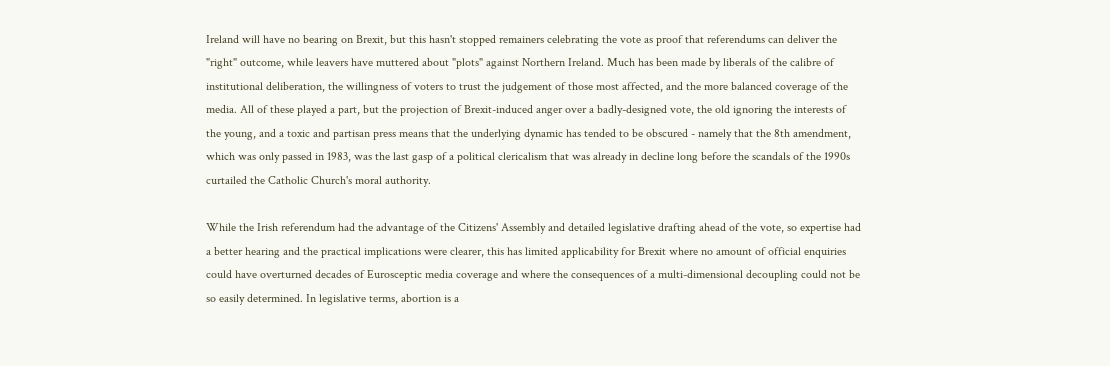Ireland will have no bearing on Brexit, but this hasn't stopped remainers celebrating the vote as proof that referendums can deliver the "right" outcome, while leavers have muttered about "plots" against Northern Ireland. Much has been made by liberals of the calibre of institutional deliberation, the willingness of voters to trust the judgement of those most affected, and the more balanced coverage of the media. All of these played a part, but the projection of Brexit-induced anger over a badly-designed vote, the old ignoring the interests of the young, and a toxic and partisan press means that the underlying dynamic has tended to be obscured - namely that the 8th amendment, which was only passed in 1983, was the last gasp of a political clericalism that was already in decline long before the scandals of the 1990s curtailed the Catholic Church's moral authority.

While the Irish referendum had the advantage of the Citizens' Assembly and detailed legislative drafting ahead of the vote, so expertise had a better hearing and the practical implications were clearer, this has limited applicability for Brexit where no amount of official enquiries could have overturned decades of Eurosceptic media coverage and where the consequences of a multi-dimensional decoupling could not be so easily determined. In legislative terms, abortion is a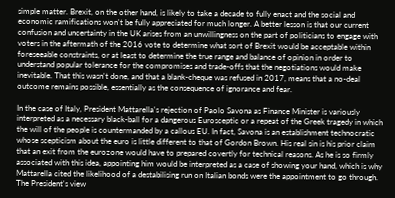simple matter. Brexit, on the other hand, is likely to take a decade to fully enact and the social and economic ramifications won't be fully appreciated for much longer. A better lesson is that our current confusion and uncertainty in the UK arises from an unwillingness on the part of politicians to engage with voters in the aftermath of the 2016 vote to determine what sort of Brexit would be acceptable within foreseeable constraints, or at least to determine the true range and balance of opinion in order to understand popular tolerance for the compromises and trade-offs that the negotiations would make inevitable. That this wasn't done, and that a blank-cheque was refused in 2017, means that a no-deal outcome remains possible, essentially as the consequence of ignorance and fear.

In the case of Italy, President Mattarella's rejection of Paolo Savona as Finance Minister is variously interpreted as a necessary black-ball for a dangerous Eurosceptic or a repeat of the Greek tragedy in which the will of the people is countermanded by a callous EU. In fact, Savona is an establishment technocratic whose scepticism about the euro is little different to that of Gordon Brown. His real sin is his prior claim that an exit from the eurozone would have to prepared covertly for technical reasons. As he is so firmly associated with this idea, appointing him would be interpreted as a case of showing your hand, which is why Mattarella cited the likelihood of a destabilising run on Italian bonds were the appointment to go through. The President's view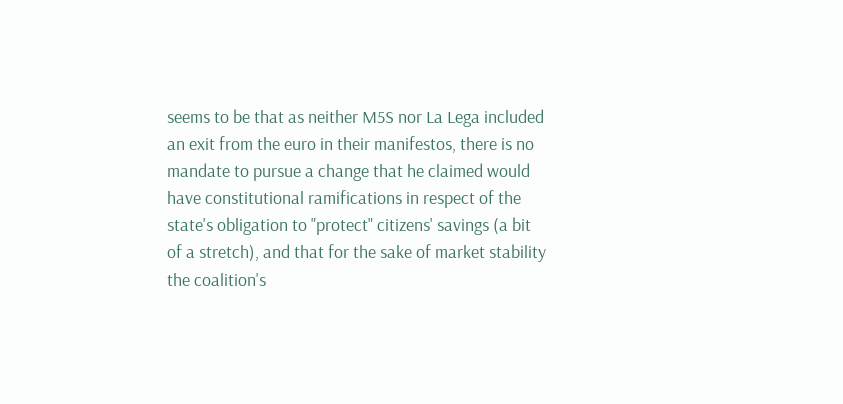seems to be that as neither M5S nor La Lega included an exit from the euro in their manifestos, there is no mandate to pursue a change that he claimed would have constitutional ramifications in respect of the state's obligation to "protect" citizens' savings (a bit of a stretch), and that for the sake of market stability the coalition's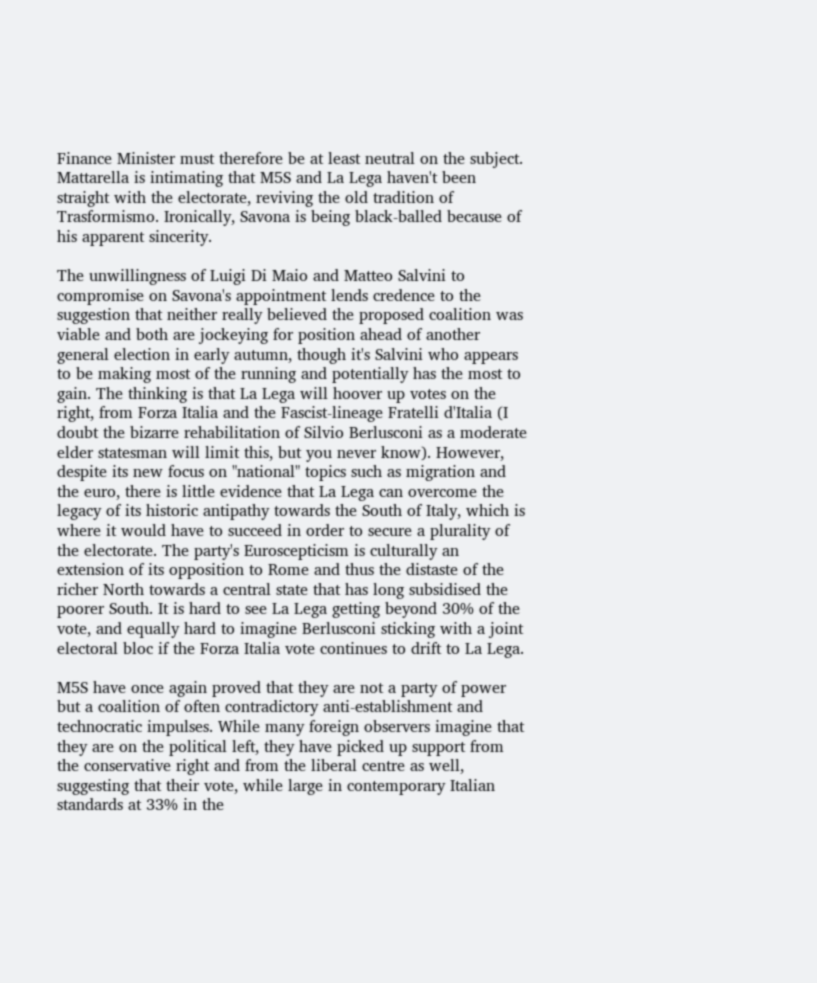Finance Minister must therefore be at least neutral on the subject. Mattarella is intimating that M5S and La Lega haven't been straight with the electorate, reviving the old tradition of Trasformismo. Ironically, Savona is being black-balled because of his apparent sincerity.

The unwillingness of Luigi Di Maio and Matteo Salvini to compromise on Savona's appointment lends credence to the suggestion that neither really believed the proposed coalition was viable and both are jockeying for position ahead of another general election in early autumn, though it's Salvini who appears to be making most of the running and potentially has the most to gain. The thinking is that La Lega will hoover up votes on the right, from Forza Italia and the Fascist-lineage Fratelli d'Italia (I doubt the bizarre rehabilitation of Silvio Berlusconi as a moderate elder statesman will limit this, but you never know). However, despite its new focus on "national" topics such as migration and the euro, there is little evidence that La Lega can overcome the legacy of its historic antipathy towards the South of Italy, which is where it would have to succeed in order to secure a plurality of the electorate. The party's Euroscepticism is culturally an extension of its opposition to Rome and thus the distaste of the richer North towards a central state that has long subsidised the poorer South. It is hard to see La Lega getting beyond 30% of the vote, and equally hard to imagine Berlusconi sticking with a joint electoral bloc if the Forza Italia vote continues to drift to La Lega.

M5S have once again proved that they are not a party of power but a coalition of often contradictory anti-establishment and technocratic impulses. While many foreign observers imagine that they are on the political left, they have picked up support from the conservative right and from the liberal centre as well, suggesting that their vote, while large in contemporary Italian standards at 33% in the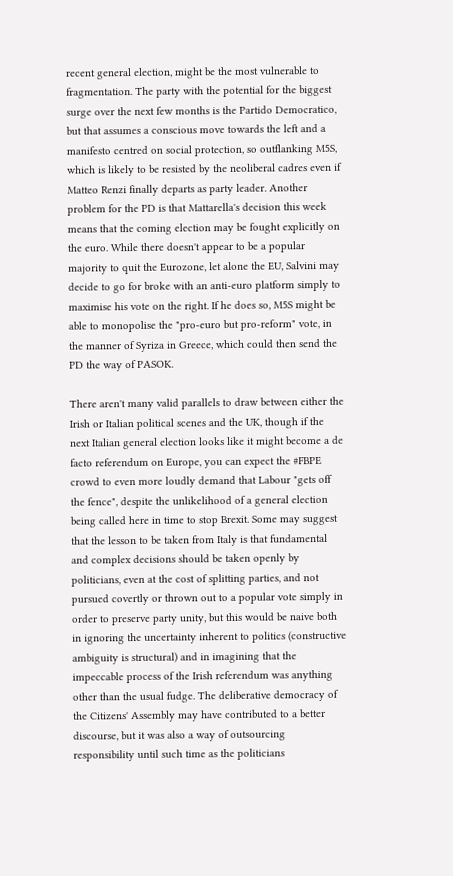recent general election, might be the most vulnerable to fragmentation. The party with the potential for the biggest surge over the next few months is the Partido Democratico, but that assumes a conscious move towards the left and a manifesto centred on social protection, so outflanking M5S, which is likely to be resisted by the neoliberal cadres even if Matteo Renzi finally departs as party leader. Another problem for the PD is that Mattarella's decision this week means that the coming election may be fought explicitly on the euro. While there doesn't appear to be a popular majority to quit the Eurozone, let alone the EU, Salvini may decide to go for broke with an anti-euro platform simply to maximise his vote on the right. If he does so, M5S might be able to monopolise the "pro-euro but pro-reform" vote, in the manner of Syriza in Greece, which could then send the PD the way of PASOK.

There aren't many valid parallels to draw between either the Irish or Italian political scenes and the UK, though if the next Italian general election looks like it might become a de facto referendum on Europe, you can expect the #FBPE crowd to even more loudly demand that Labour "gets off the fence", despite the unlikelihood of a general election being called here in time to stop Brexit. Some may suggest that the lesson to be taken from Italy is that fundamental and complex decisions should be taken openly by politicians, even at the cost of splitting parties, and not pursued covertly or thrown out to a popular vote simply in order to preserve party unity, but this would be naive both in ignoring the uncertainty inherent to politics (constructive ambiguity is structural) and in imagining that the impeccable process of the Irish referendum was anything other than the usual fudge. The deliberative democracy of the Citizens' Assembly may have contributed to a better discourse, but it was also a way of outsourcing responsibility until such time as the politicians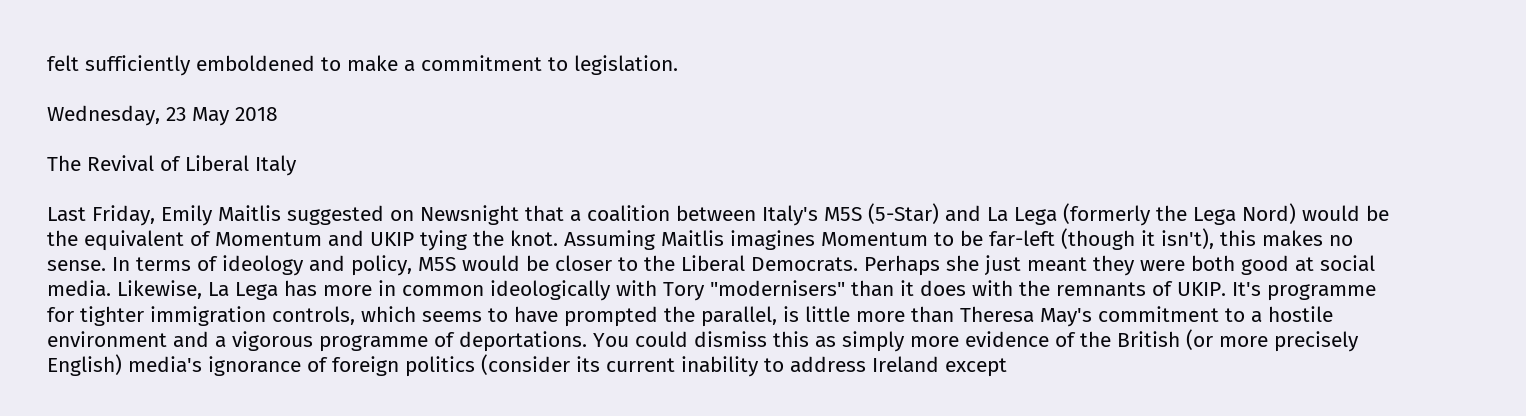felt sufficiently emboldened to make a commitment to legislation.

Wednesday, 23 May 2018

The Revival of Liberal Italy

Last Friday, Emily Maitlis suggested on Newsnight that a coalition between Italy's M5S (5-Star) and La Lega (formerly the Lega Nord) would be the equivalent of Momentum and UKIP tying the knot. Assuming Maitlis imagines Momentum to be far-left (though it isn't), this makes no sense. In terms of ideology and policy, M5S would be closer to the Liberal Democrats. Perhaps she just meant they were both good at social media. Likewise, La Lega has more in common ideologically with Tory "modernisers" than it does with the remnants of UKIP. It's programme for tighter immigration controls, which seems to have prompted the parallel, is little more than Theresa May's commitment to a hostile environment and a vigorous programme of deportations. You could dismiss this as simply more evidence of the British (or more precisely English) media's ignorance of foreign politics (consider its current inability to address Ireland except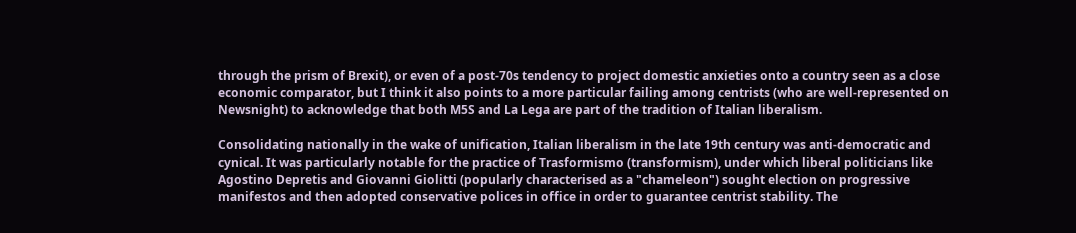through the prism of Brexit), or even of a post-70s tendency to project domestic anxieties onto a country seen as a close economic comparator, but I think it also points to a more particular failing among centrists (who are well-represented on Newsnight) to acknowledge that both M5S and La Lega are part of the tradition of Italian liberalism.

Consolidating nationally in the wake of unification, Italian liberalism in the late 19th century was anti-democratic and cynical. It was particularly notable for the practice of Trasformismo (transformism), under which liberal politicians like Agostino Depretis and Giovanni Giolitti (popularly characterised as a "chameleon") sought election on progressive manifestos and then adopted conservative polices in office in order to guarantee centrist stability. The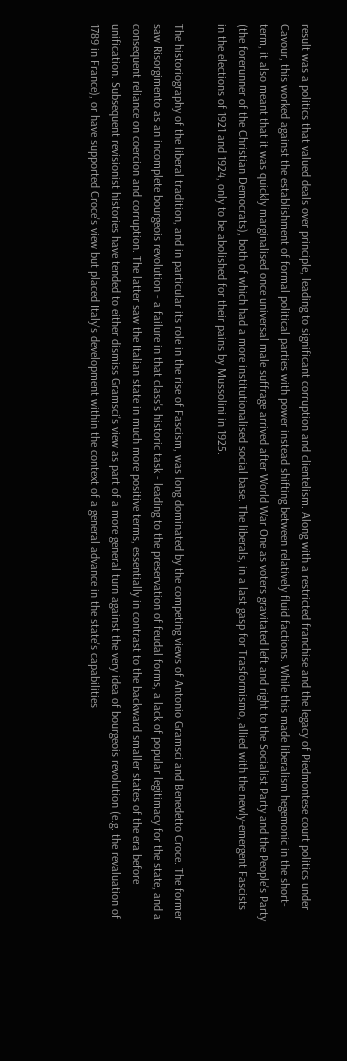result was a politics that valued deals over principle, leading to significant corruption and clientelism. Along with a restricted franchise and the legacy of Piedmontese court politics under Cavour, this worked against the establishment of formal political parties with power instead shifting between relatively fluid factions. While this made liberalism hegemonic in the short-term, it also meant that it was quickly marginalised once universal male suffrage arrived after World War One as voters gravitated left and right to the Socialist Party and the People's Party (the forerunner of the Christian Democrats), both of which had a more institutionalised social base. The liberals, in a last gasp for Trasformismo, allied with the newly-emergent Fascists in the elections of 1921 and 1924, only to be abolished for their pains by Mussolini in 1925.

The historiography of the liberal tradition, and in particular its role in the rise of Fascism, was long dominated by the competing views of Antonio Gramsci and Benedetto Croce. The former saw Risorgimento as an incomplete bourgeois revolution - a failure in that class's historic task - leading to the preservation of feudal forms, a lack of popular legitimacy for the state, and a consequent reliance on coercion and corruption. The latter saw the Italian state in much more positive terms, essentially in contrast to the backward smaller states of the era before unification. Subsequent revisionist histories have tended to either dismiss Gramsci's view as part of a more general turn against the very idea of bourgeois revolution (e.g. the revaluation of 1789 in France), or have supported Croce's view but placed Italy's development within the context of a general advance in the state's capabilities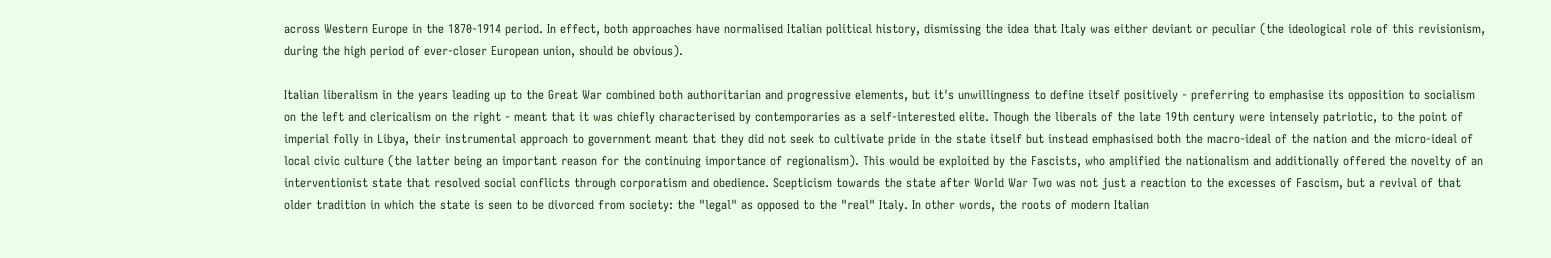across Western Europe in the 1870-1914 period. In effect, both approaches have normalised Italian political history, dismissing the idea that Italy was either deviant or peculiar (the ideological role of this revisionism, during the high period of ever-closer European union, should be obvious).

Italian liberalism in the years leading up to the Great War combined both authoritarian and progressive elements, but it's unwillingness to define itself positively - preferring to emphasise its opposition to socialism on the left and clericalism on the right - meant that it was chiefly characterised by contemporaries as a self-interested elite. Though the liberals of the late 19th century were intensely patriotic, to the point of imperial folly in Libya, their instrumental approach to government meant that they did not seek to cultivate pride in the state itself but instead emphasised both the macro-ideal of the nation and the micro-ideal of local civic culture (the latter being an important reason for the continuing importance of regionalism). This would be exploited by the Fascists, who amplified the nationalism and additionally offered the novelty of an interventionist state that resolved social conflicts through corporatism and obedience. Scepticism towards the state after World War Two was not just a reaction to the excesses of Fascism, but a revival of that older tradition in which the state is seen to be divorced from society: the "legal" as opposed to the "real" Italy. In other words, the roots of modern Italian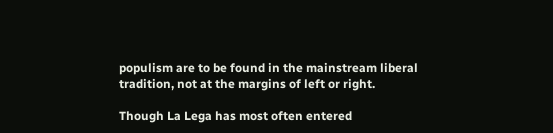populism are to be found in the mainstream liberal tradition, not at the margins of left or right.

Though La Lega has most often entered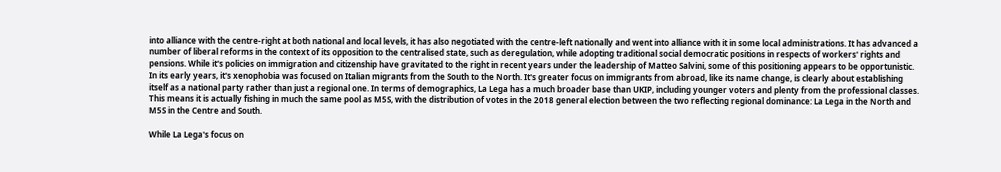into alliance with the centre-right at both national and local levels, it has also negotiated with the centre-left nationally and went into alliance with it in some local administrations. It has advanced a number of liberal reforms in the context of its opposition to the centralised state, such as deregulation, while adopting traditional social democratic positions in respects of workers' rights and pensions. While it's policies on immigration and citizenship have gravitated to the right in recent years under the leadership of Matteo Salvini, some of this positioning appears to be opportunistic. In its early years, it's xenophobia was focused on Italian migrants from the South to the North. It's greater focus on immigrants from abroad, like its name change, is clearly about establishing itself as a national party rather than just a regional one. In terms of demographics, La Lega has a much broader base than UKIP, including younger voters and plenty from the professional classes. This means it is actually fishing in much the same pool as M5S, with the distribution of votes in the 2018 general election between the two reflecting regional dominance: La Lega in the North and M5S in the Centre and South.

While La Lega's focus on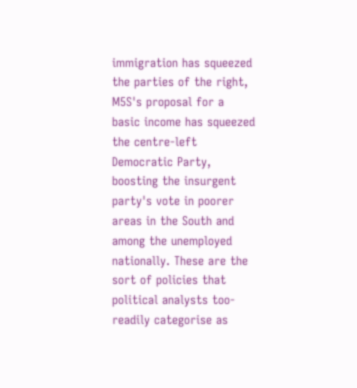immigration has squeezed the parties of the right, M5S's proposal for a basic income has squeezed the centre-left Democratic Party, boosting the insurgent party's vote in poorer areas in the South and among the unemployed nationally. These are the sort of policies that political analysts too-readily categorise as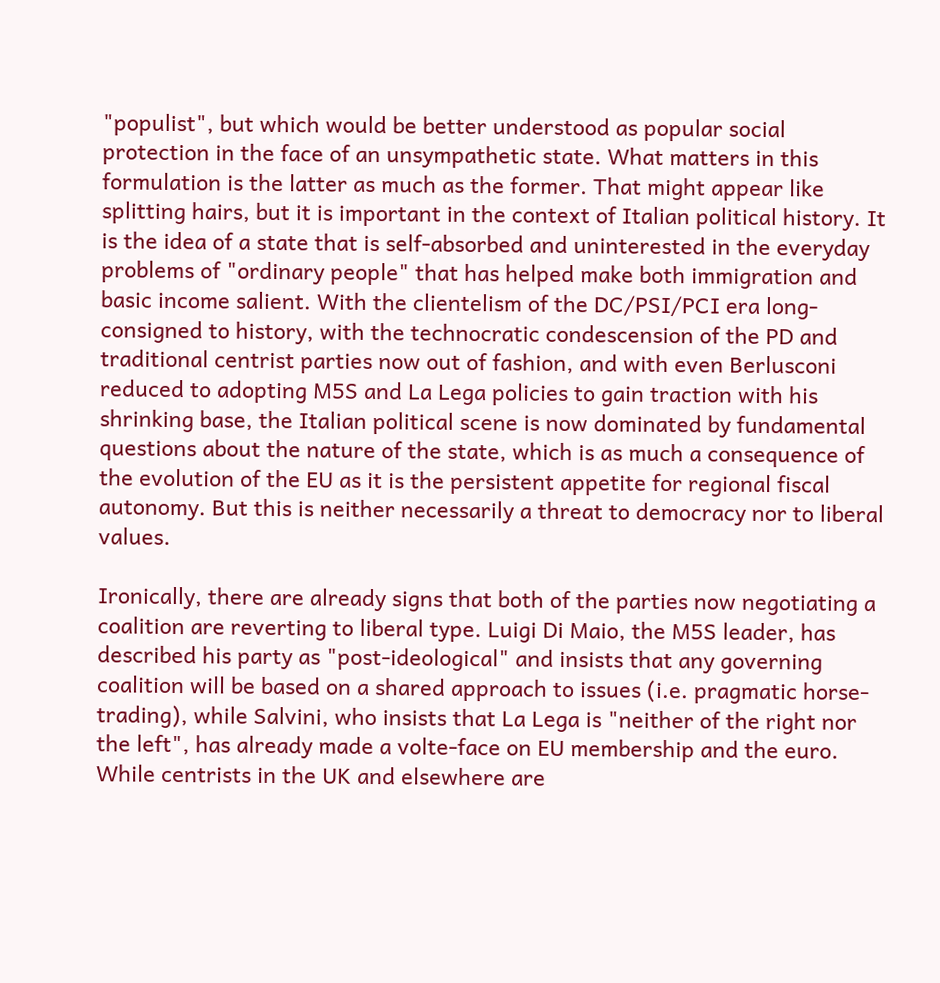"populist", but which would be better understood as popular social protection in the face of an unsympathetic state. What matters in this formulation is the latter as much as the former. That might appear like splitting hairs, but it is important in the context of Italian political history. It is the idea of a state that is self-absorbed and uninterested in the everyday problems of "ordinary people" that has helped make both immigration and basic income salient. With the clientelism of the DC/PSI/PCI era long-consigned to history, with the technocratic condescension of the PD and traditional centrist parties now out of fashion, and with even Berlusconi reduced to adopting M5S and La Lega policies to gain traction with his shrinking base, the Italian political scene is now dominated by fundamental questions about the nature of the state, which is as much a consequence of the evolution of the EU as it is the persistent appetite for regional fiscal autonomy. But this is neither necessarily a threat to democracy nor to liberal values.

Ironically, there are already signs that both of the parties now negotiating a coalition are reverting to liberal type. Luigi Di Maio, the M5S leader, has described his party as "post-ideological" and insists that any governing coalition will be based on a shared approach to issues (i.e. pragmatic horse-trading), while Salvini, who insists that La Lega is "neither of the right nor the left", has already made a volte-face on EU membership and the euro. While centrists in the UK and elsewhere are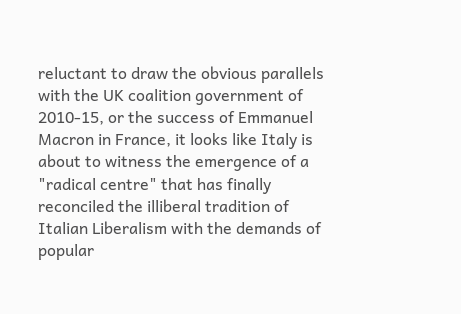reluctant to draw the obvious parallels with the UK coalition government of 2010-15, or the success of Emmanuel Macron in France, it looks like Italy is about to witness the emergence of a "radical centre" that has finally reconciled the illiberal tradition of Italian Liberalism with the demands of popular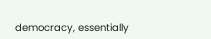democracy, essentially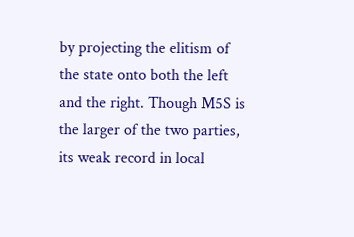by projecting the elitism of the state onto both the left and the right. Though M5S is the larger of the two parties, its weak record in local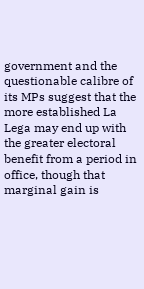government and the questionable calibre of its MPs suggest that the more established La Lega may end up with the greater electoral benefit from a period in office, though that marginal gain is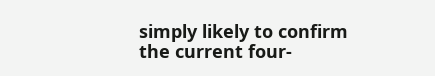simply likely to confirm the current four-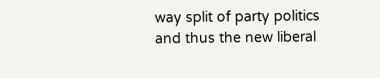way split of party politics and thus the new liberal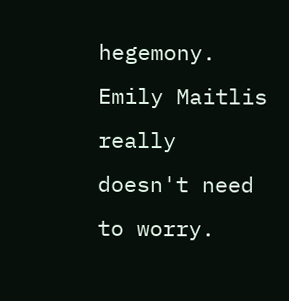hegemony. Emily Maitlis really doesn't need to worry.